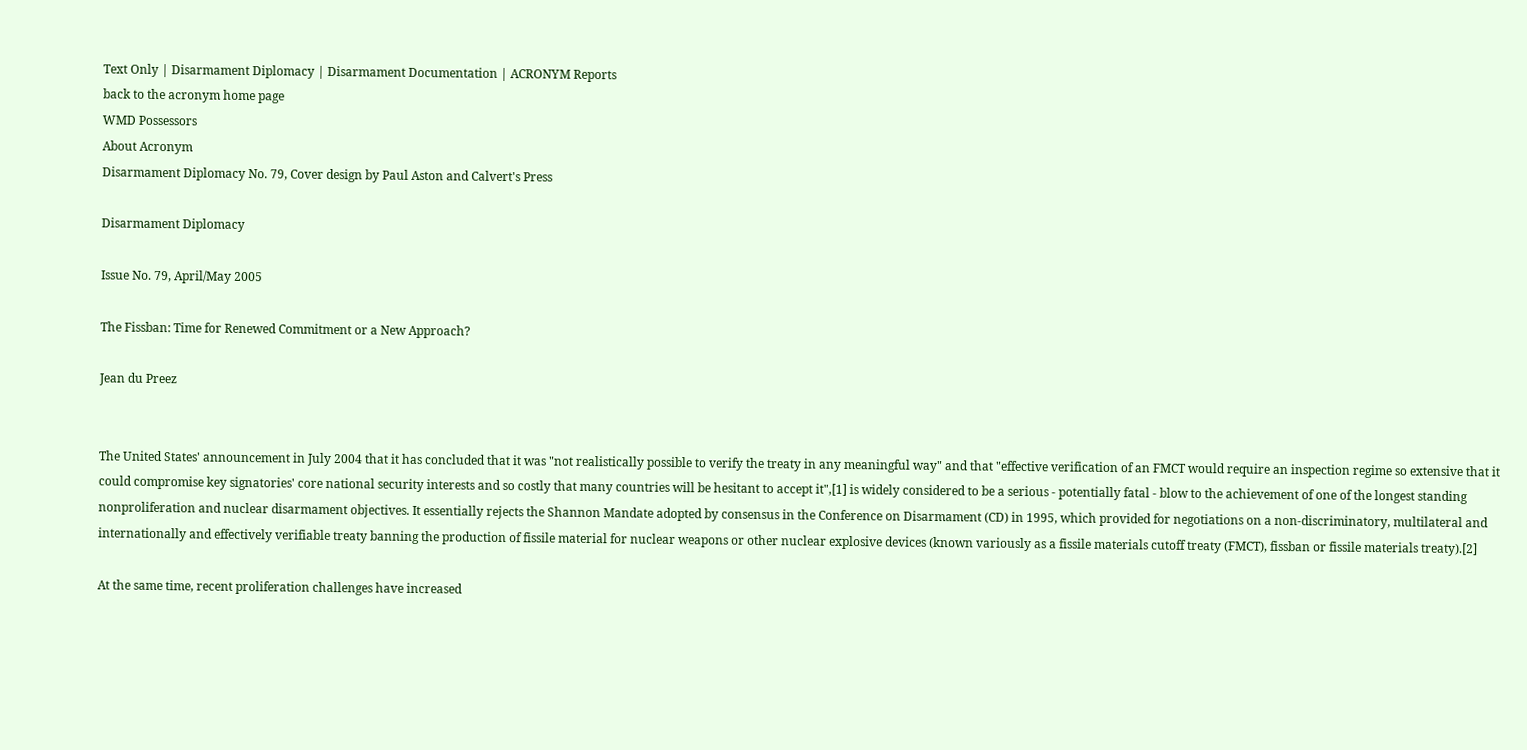Text Only | Disarmament Diplomacy | Disarmament Documentation | ACRONYM Reports
back to the acronym home page
WMD Possessors
About Acronym
Disarmament Diplomacy No. 79, Cover design by Paul Aston and Calvert's Press

Disarmament Diplomacy

Issue No. 79, April/May 2005

The Fissban: Time for Renewed Commitment or a New Approach?

Jean du Preez


The United States' announcement in July 2004 that it has concluded that it was "not realistically possible to verify the treaty in any meaningful way" and that "effective verification of an FMCT would require an inspection regime so extensive that it could compromise key signatories' core national security interests and so costly that many countries will be hesitant to accept it",[1] is widely considered to be a serious - potentially fatal - blow to the achievement of one of the longest standing nonproliferation and nuclear disarmament objectives. It essentially rejects the Shannon Mandate adopted by consensus in the Conference on Disarmament (CD) in 1995, which provided for negotiations on a non-discriminatory, multilateral and internationally and effectively verifiable treaty banning the production of fissile material for nuclear weapons or other nuclear explosive devices (known variously as a fissile materials cutoff treaty (FMCT), fissban or fissile materials treaty).[2]

At the same time, recent proliferation challenges have increased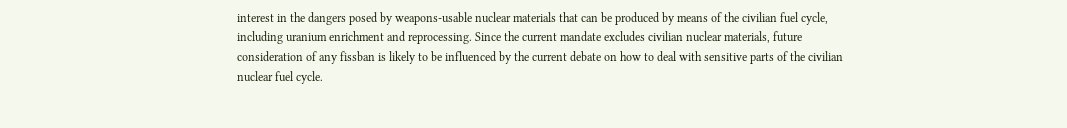interest in the dangers posed by weapons-usable nuclear materials that can be produced by means of the civilian fuel cycle, including uranium enrichment and reprocessing. Since the current mandate excludes civilian nuclear materials, future consideration of any fissban is likely to be influenced by the current debate on how to deal with sensitive parts of the civilian nuclear fuel cycle.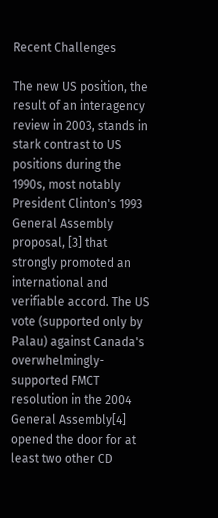Recent Challenges

The new US position, the result of an interagency review in 2003, stands in stark contrast to US positions during the 1990s, most notably President Clinton's 1993 General Assembly proposal, [3] that strongly promoted an international and verifiable accord. The US vote (supported only by Palau) against Canada's overwhelmingly-supported FMCT resolution in the 2004 General Assembly[4] opened the door for at least two other CD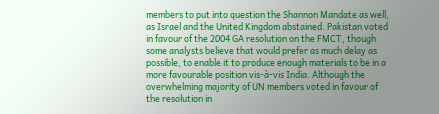members to put into question the Shannon Mandate as well, as Israel and the United Kingdom abstained. Pakistan voted in favour of the 2004 GA resolution on the FMCT, though some analysts believe that would prefer as much delay as possible, to enable it to produce enough materials to be in a more favourable position vis-à-vis India. Although the overwhelming majority of UN members voted in favour of the resolution in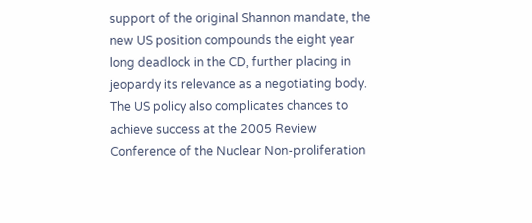support of the original Shannon mandate, the new US position compounds the eight year long deadlock in the CD, further placing in jeopardy its relevance as a negotiating body. The US policy also complicates chances to achieve success at the 2005 Review Conference of the Nuclear Non-proliferation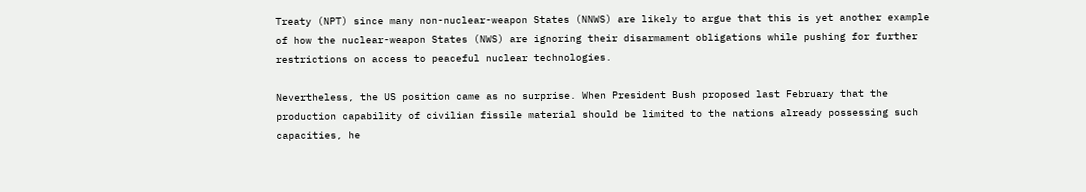Treaty (NPT) since many non-nuclear-weapon States (NNWS) are likely to argue that this is yet another example of how the nuclear-weapon States (NWS) are ignoring their disarmament obligations while pushing for further restrictions on access to peaceful nuclear technologies.

Nevertheless, the US position came as no surprise. When President Bush proposed last February that the production capability of civilian fissile material should be limited to the nations already possessing such capacities, he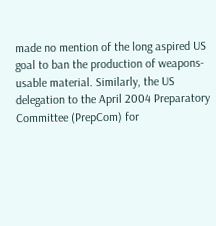made no mention of the long aspired US goal to ban the production of weapons-usable material. Similarly, the US delegation to the April 2004 Preparatory Committee (PrepCom) for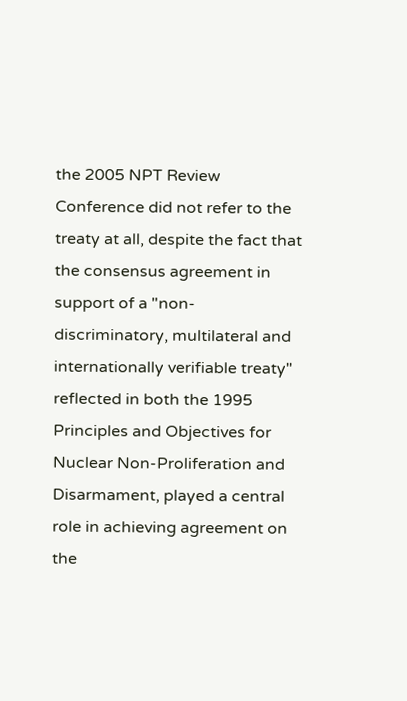the 2005 NPT Review Conference did not refer to the treaty at all, despite the fact that the consensus agreement in support of a "non-discriminatory, multilateral and internationally verifiable treaty" reflected in both the 1995 Principles and Objectives for Nuclear Non-Proliferation and Disarmament, played a central role in achieving agreement on the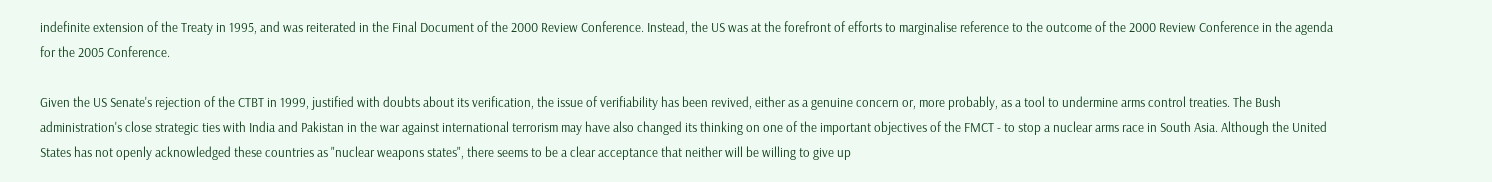indefinite extension of the Treaty in 1995, and was reiterated in the Final Document of the 2000 Review Conference. Instead, the US was at the forefront of efforts to marginalise reference to the outcome of the 2000 Review Conference in the agenda for the 2005 Conference.

Given the US Senate's rejection of the CTBT in 1999, justified with doubts about its verification, the issue of verifiability has been revived, either as a genuine concern or, more probably, as a tool to undermine arms control treaties. The Bush administration's close strategic ties with India and Pakistan in the war against international terrorism may have also changed its thinking on one of the important objectives of the FMCT - to stop a nuclear arms race in South Asia. Although the United States has not openly acknowledged these countries as "nuclear weapons states", there seems to be a clear acceptance that neither will be willing to give up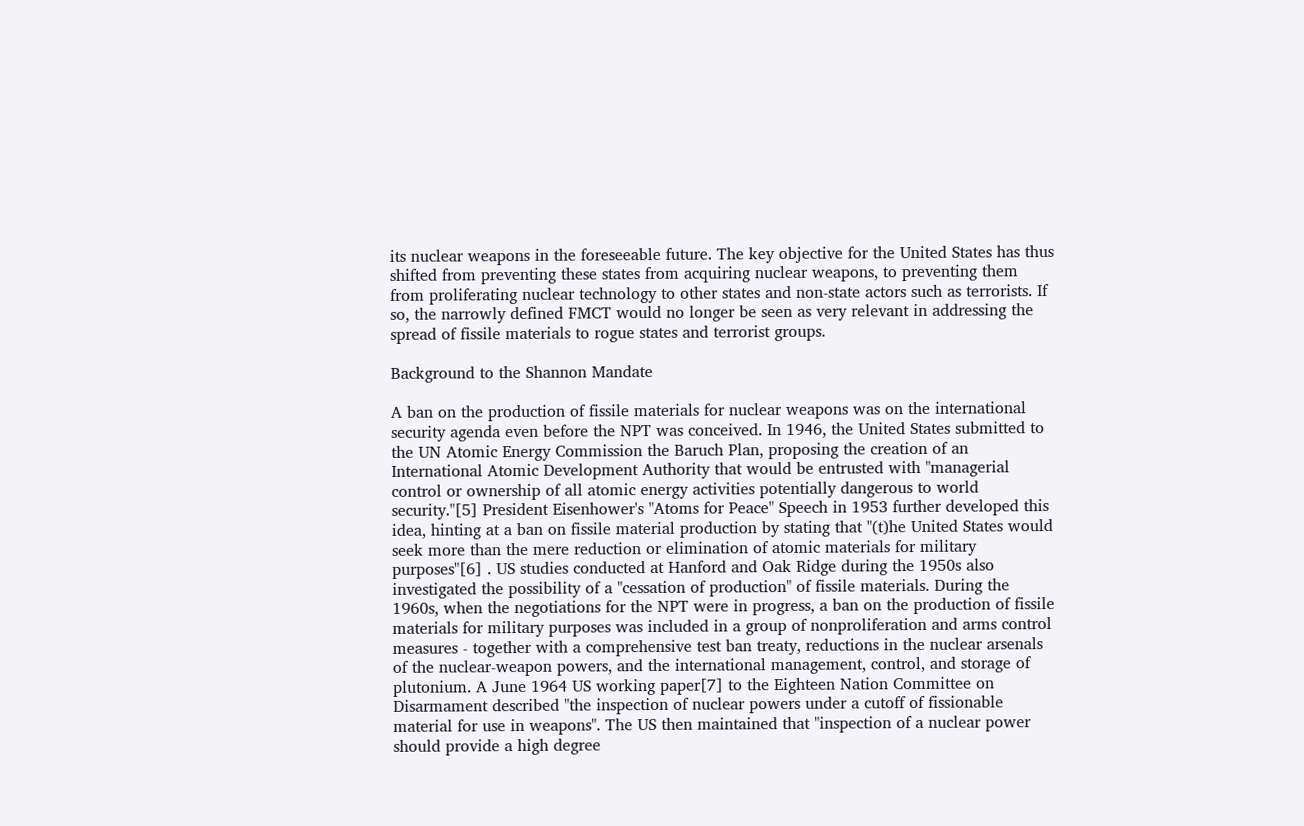its nuclear weapons in the foreseeable future. The key objective for the United States has thus shifted from preventing these states from acquiring nuclear weapons, to preventing them from proliferating nuclear technology to other states and non-state actors such as terrorists. If so, the narrowly defined FMCT would no longer be seen as very relevant in addressing the spread of fissile materials to rogue states and terrorist groups.

Background to the Shannon Mandate

A ban on the production of fissile materials for nuclear weapons was on the international security agenda even before the NPT was conceived. In 1946, the United States submitted to the UN Atomic Energy Commission the Baruch Plan, proposing the creation of an International Atomic Development Authority that would be entrusted with "managerial control or ownership of all atomic energy activities potentially dangerous to world security."[5] President Eisenhower's "Atoms for Peace" Speech in 1953 further developed this idea, hinting at a ban on fissile material production by stating that "(t)he United States would seek more than the mere reduction or elimination of atomic materials for military purposes"[6] . US studies conducted at Hanford and Oak Ridge during the 1950s also investigated the possibility of a "cessation of production" of fissile materials. During the 1960s, when the negotiations for the NPT were in progress, a ban on the production of fissile materials for military purposes was included in a group of nonproliferation and arms control measures - together with a comprehensive test ban treaty, reductions in the nuclear arsenals of the nuclear-weapon powers, and the international management, control, and storage of plutonium. A June 1964 US working paper[7] to the Eighteen Nation Committee on Disarmament described "the inspection of nuclear powers under a cutoff of fissionable material for use in weapons". The US then maintained that "inspection of a nuclear power should provide a high degree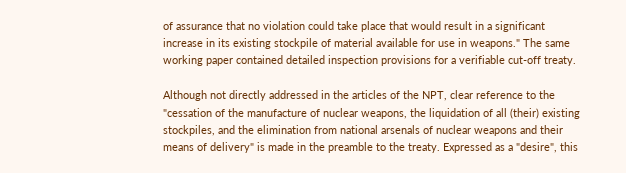of assurance that no violation could take place that would result in a significant increase in its existing stockpile of material available for use in weapons." The same working paper contained detailed inspection provisions for a verifiable cut-off treaty.

Although not directly addressed in the articles of the NPT, clear reference to the "cessation of the manufacture of nuclear weapons, the liquidation of all (their) existing stockpiles, and the elimination from national arsenals of nuclear weapons and their means of delivery" is made in the preamble to the treaty. Expressed as a "desire", this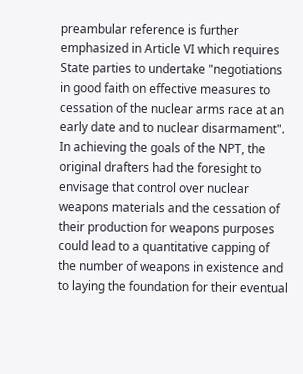preambular reference is further emphasized in Article VI which requires State parties to undertake "negotiations in good faith on effective measures to cessation of the nuclear arms race at an early date and to nuclear disarmament". In achieving the goals of the NPT, the original drafters had the foresight to envisage that control over nuclear weapons materials and the cessation of their production for weapons purposes could lead to a quantitative capping of the number of weapons in existence and to laying the foundation for their eventual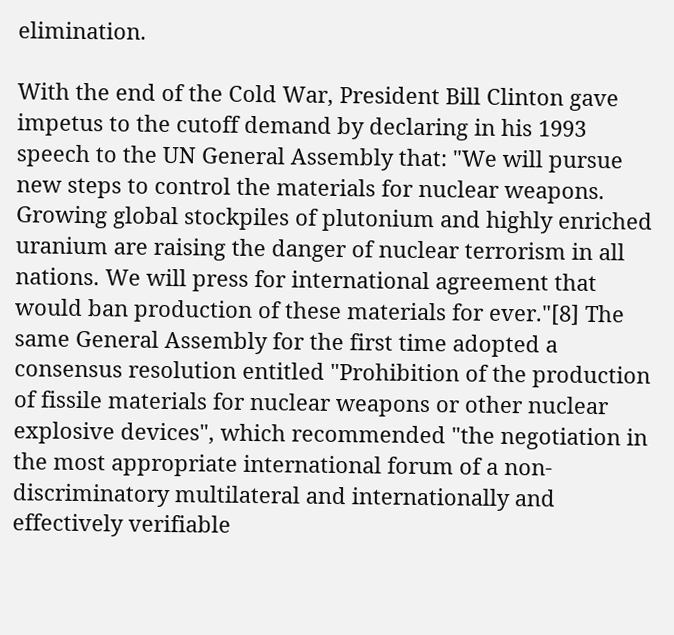elimination.

With the end of the Cold War, President Bill Clinton gave impetus to the cutoff demand by declaring in his 1993 speech to the UN General Assembly that: "We will pursue new steps to control the materials for nuclear weapons. Growing global stockpiles of plutonium and highly enriched uranium are raising the danger of nuclear terrorism in all nations. We will press for international agreement that would ban production of these materials for ever."[8] The same General Assembly for the first time adopted a consensus resolution entitled "Prohibition of the production of fissile materials for nuclear weapons or other nuclear explosive devices", which recommended "the negotiation in the most appropriate international forum of a non-discriminatory multilateral and internationally and effectively verifiable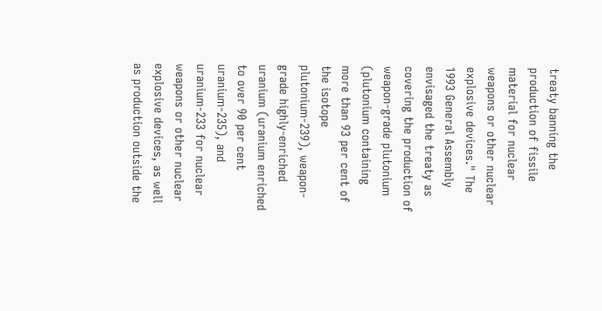treaty banning the production of fissile material for nuclear weapons or other nuclear explosive devices." The 1993 General Assembly envisaged the treaty as covering the production of weapon-grade plutonium (plutonium containing more than 93 per cent of the isotope plutonium-239), weapon-grade highly-enriched uranium (uranium enriched to over 90 per cent uranium-235), and uranium-233 for nuclear weapons or other nuclear explosive devices, as well as production outside the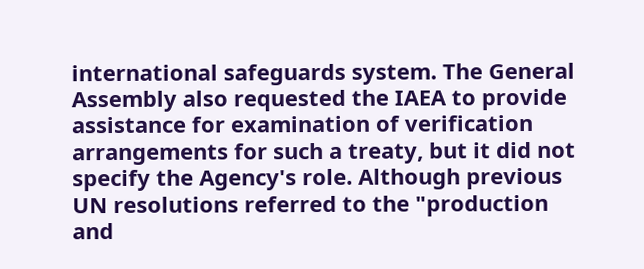international safeguards system. The General Assembly also requested the IAEA to provide assistance for examination of verification arrangements for such a treaty, but it did not specify the Agency's role. Although previous UN resolutions referred to the "production and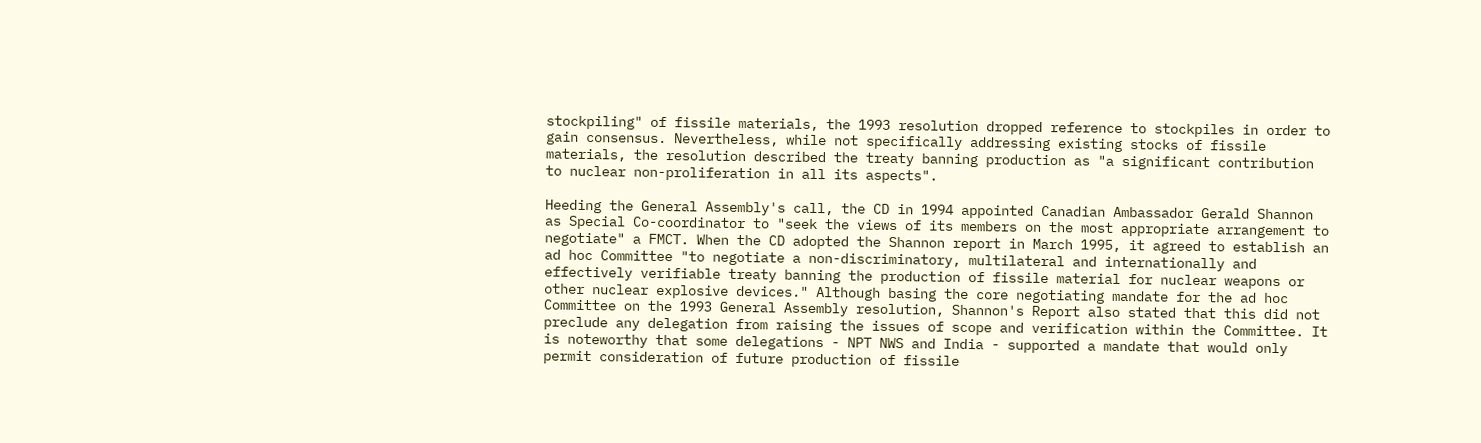stockpiling" of fissile materials, the 1993 resolution dropped reference to stockpiles in order to gain consensus. Nevertheless, while not specifically addressing existing stocks of fissile materials, the resolution described the treaty banning production as "a significant contribution to nuclear non-proliferation in all its aspects".

Heeding the General Assembly's call, the CD in 1994 appointed Canadian Ambassador Gerald Shannon as Special Co-coordinator to "seek the views of its members on the most appropriate arrangement to negotiate" a FMCT. When the CD adopted the Shannon report in March 1995, it agreed to establish an ad hoc Committee "to negotiate a non-discriminatory, multilateral and internationally and effectively verifiable treaty banning the production of fissile material for nuclear weapons or other nuclear explosive devices." Although basing the core negotiating mandate for the ad hoc Committee on the 1993 General Assembly resolution, Shannon's Report also stated that this did not preclude any delegation from raising the issues of scope and verification within the Committee. It is noteworthy that some delegations - NPT NWS and India - supported a mandate that would only permit consideration of future production of fissile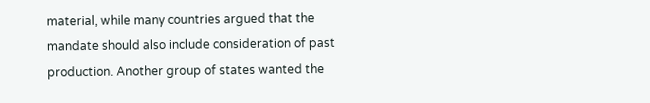material, while many countries argued that the mandate should also include consideration of past production. Another group of states wanted the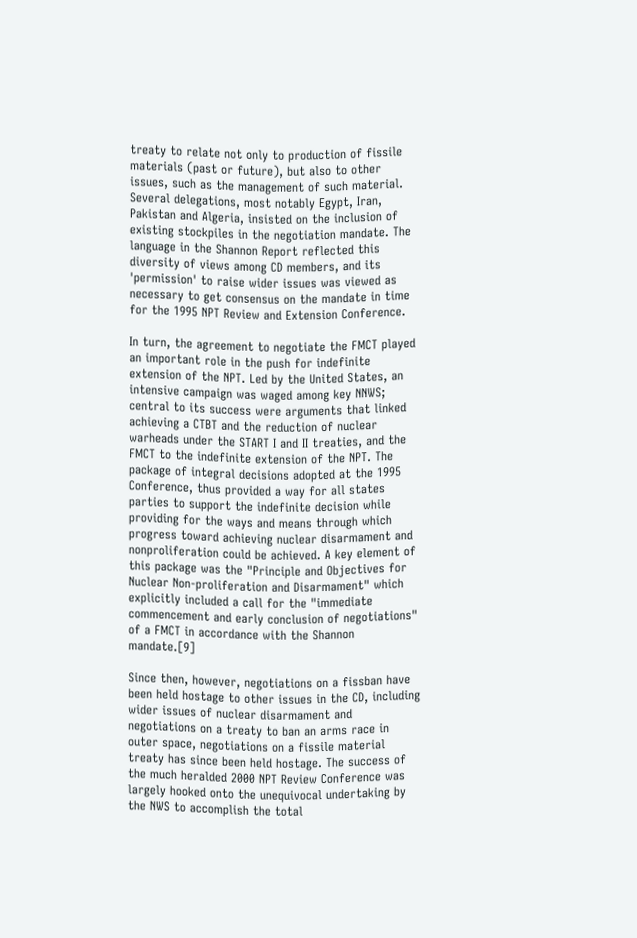treaty to relate not only to production of fissile materials (past or future), but also to other issues, such as the management of such material. Several delegations, most notably Egypt, Iran, Pakistan and Algeria, insisted on the inclusion of existing stockpiles in the negotiation mandate. The language in the Shannon Report reflected this diversity of views among CD members, and its 'permission' to raise wider issues was viewed as necessary to get consensus on the mandate in time for the 1995 NPT Review and Extension Conference.

In turn, the agreement to negotiate the FMCT played an important role in the push for indefinite extension of the NPT. Led by the United States, an intensive campaign was waged among key NNWS; central to its success were arguments that linked achieving a CTBT and the reduction of nuclear warheads under the START I and II treaties, and the FMCT to the indefinite extension of the NPT. The package of integral decisions adopted at the 1995 Conference, thus provided a way for all states parties to support the indefinite decision while providing for the ways and means through which progress toward achieving nuclear disarmament and nonproliferation could be achieved. A key element of this package was the "Principle and Objectives for Nuclear Non-proliferation and Disarmament" which explicitly included a call for the "immediate commencement and early conclusion of negotiations" of a FMCT in accordance with the Shannon mandate.[9]

Since then, however, negotiations on a fissban have been held hostage to other issues in the CD, including wider issues of nuclear disarmament and negotiations on a treaty to ban an arms race in outer space, negotiations on a fissile material treaty has since been held hostage. The success of the much heralded 2000 NPT Review Conference was largely hooked onto the unequivocal undertaking by the NWS to accomplish the total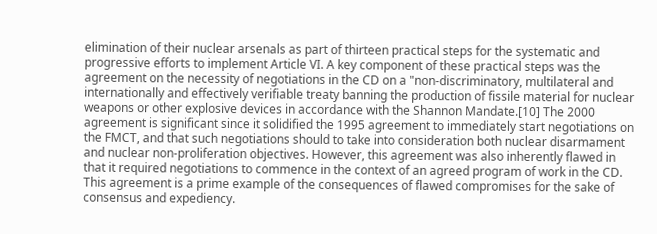elimination of their nuclear arsenals as part of thirteen practical steps for the systematic and progressive efforts to implement Article VI. A key component of these practical steps was the agreement on the necessity of negotiations in the CD on a "non-discriminatory, multilateral and internationally and effectively verifiable treaty banning the production of fissile material for nuclear weapons or other explosive devices in accordance with the Shannon Mandate.[10] The 2000 agreement is significant since it solidified the 1995 agreement to immediately start negotiations on the FMCT, and that such negotiations should to take into consideration both nuclear disarmament and nuclear non-proliferation objectives. However, this agreement was also inherently flawed in that it required negotiations to commence in the context of an agreed program of work in the CD. This agreement is a prime example of the consequences of flawed compromises for the sake of consensus and expediency.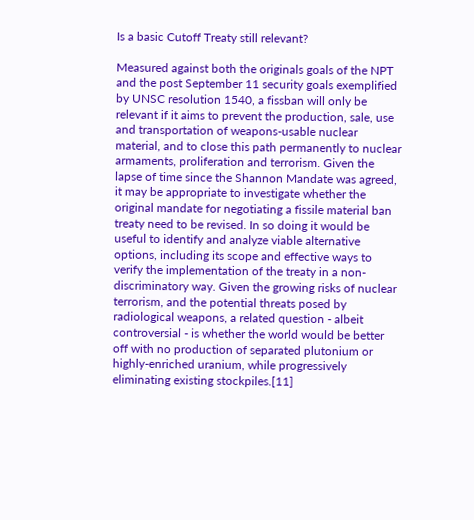Is a basic Cutoff Treaty still relevant?

Measured against both the originals goals of the NPT and the post September 11 security goals exemplified by UNSC resolution 1540, a fissban will only be relevant if it aims to prevent the production, sale, use and transportation of weapons-usable nuclear material, and to close this path permanently to nuclear armaments, proliferation and terrorism. Given the lapse of time since the Shannon Mandate was agreed, it may be appropriate to investigate whether the original mandate for negotiating a fissile material ban treaty need to be revised. In so doing it would be useful to identify and analyze viable alternative options, including its scope and effective ways to verify the implementation of the treaty in a non-discriminatory way. Given the growing risks of nuclear terrorism, and the potential threats posed by radiological weapons, a related question - albeit controversial - is whether the world would be better off with no production of separated plutonium or highly-enriched uranium, while progressively eliminating existing stockpiles.[11]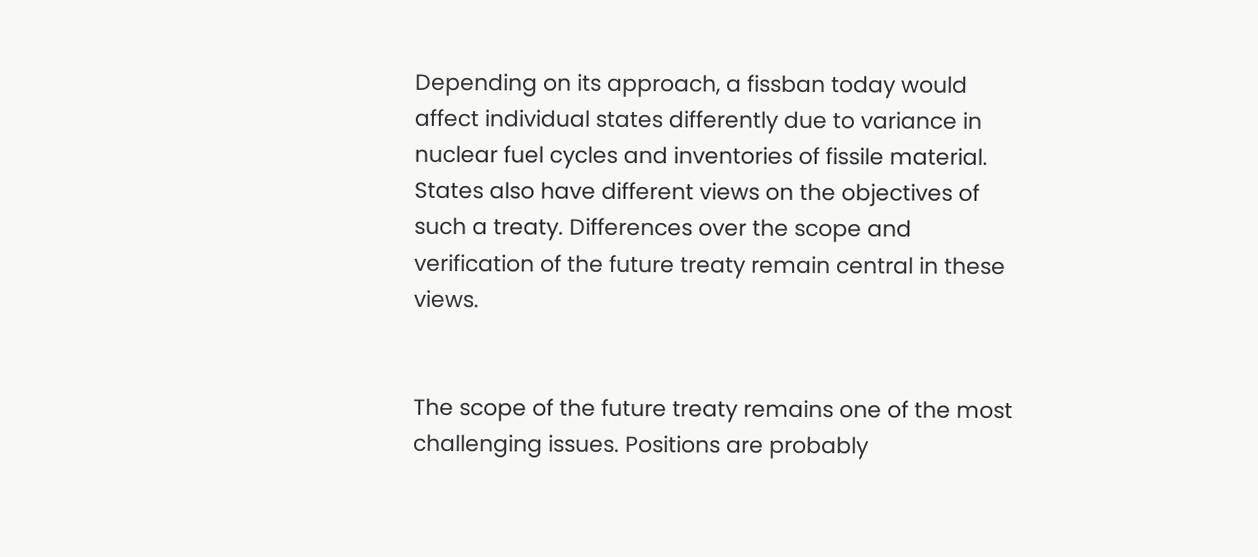Depending on its approach, a fissban today would affect individual states differently due to variance in nuclear fuel cycles and inventories of fissile material. States also have different views on the objectives of such a treaty. Differences over the scope and verification of the future treaty remain central in these views.


The scope of the future treaty remains one of the most challenging issues. Positions are probably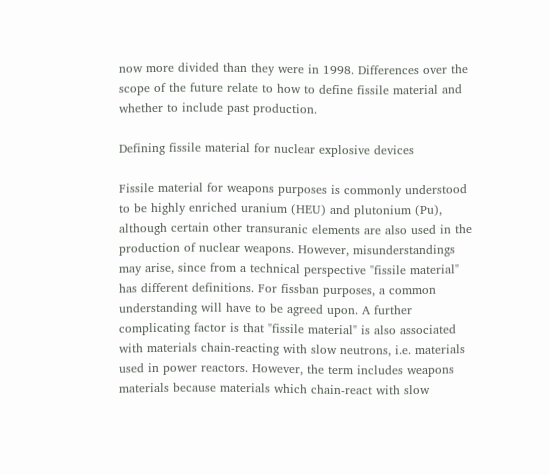now more divided than they were in 1998. Differences over the scope of the future relate to how to define fissile material and whether to include past production.

Defining fissile material for nuclear explosive devices

Fissile material for weapons purposes is commonly understood to be highly enriched uranium (HEU) and plutonium (Pu), although certain other transuranic elements are also used in the production of nuclear weapons. However, misunderstandings may arise, since from a technical perspective "fissile material" has different definitions. For fissban purposes, a common understanding will have to be agreed upon. A further complicating factor is that "fissile material" is also associated with materials chain-reacting with slow neutrons, i.e. materials used in power reactors. However, the term includes weapons materials because materials which chain-react with slow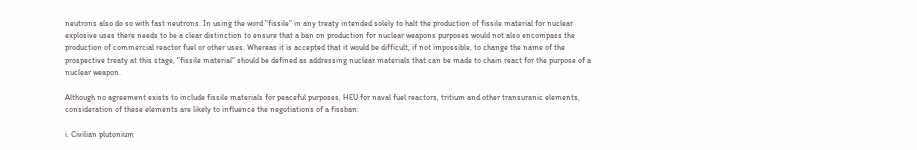neutrons also do so with fast neutrons. In using the word "fissile" in any treaty intended solely to halt the production of fissile material for nuclear explosive uses there needs to be a clear distinction to ensure that a ban on production for nuclear weapons purposes would not also encompass the production of commercial reactor fuel or other uses. Whereas it is accepted that it would be difficult, if not impossible, to change the name of the prospective treaty at this stage, "fissile material" should be defined as addressing nuclear materials that can be made to chain react for the purpose of a nuclear weapon.

Although no agreement exists to include fissile materials for peaceful purposes, HEU for naval fuel reactors, tritium and other transuranic elements, consideration of these elements are likely to influence the negotiations of a fissban:

i. Civilian plutonium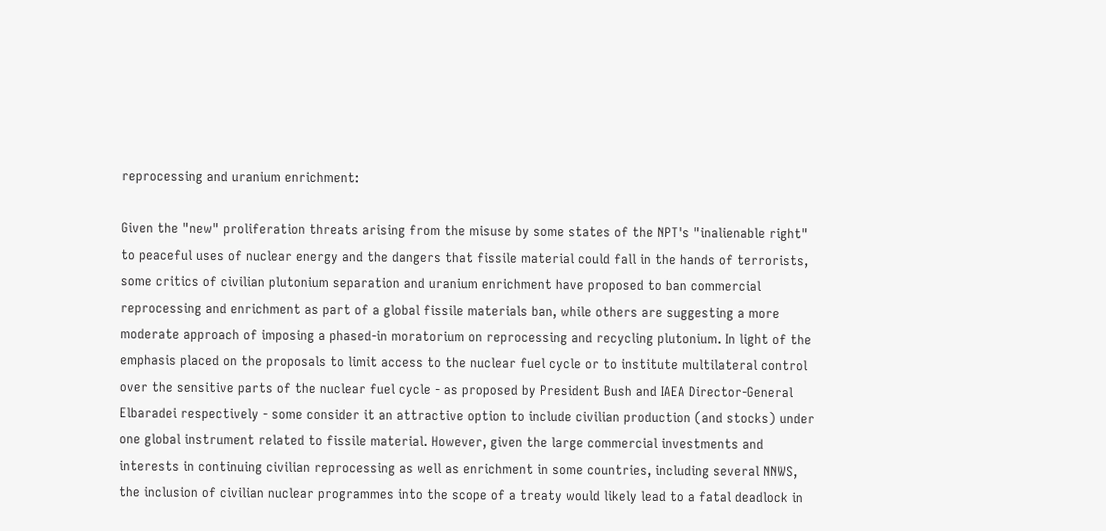reprocessing and uranium enrichment:

Given the "new" proliferation threats arising from the misuse by some states of the NPT's "inalienable right" to peaceful uses of nuclear energy and the dangers that fissile material could fall in the hands of terrorists, some critics of civilian plutonium separation and uranium enrichment have proposed to ban commercial reprocessing and enrichment as part of a global fissile materials ban, while others are suggesting a more moderate approach of imposing a phased-in moratorium on reprocessing and recycling plutonium. In light of the emphasis placed on the proposals to limit access to the nuclear fuel cycle or to institute multilateral control over the sensitive parts of the nuclear fuel cycle - as proposed by President Bush and IAEA Director-General Elbaradei respectively - some consider it an attractive option to include civilian production (and stocks) under one global instrument related to fissile material. However, given the large commercial investments and interests in continuing civilian reprocessing as well as enrichment in some countries, including several NNWS, the inclusion of civilian nuclear programmes into the scope of a treaty would likely lead to a fatal deadlock in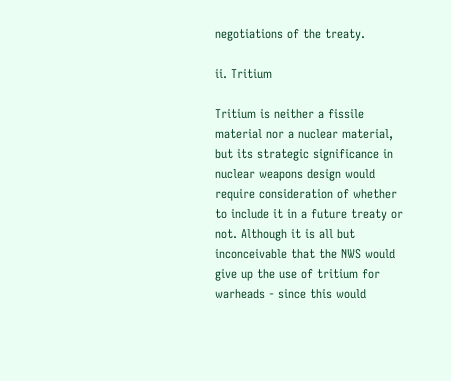negotiations of the treaty.

ii. Tritium

Tritium is neither a fissile material nor a nuclear material, but its strategic significance in nuclear weapons design would require consideration of whether to include it in a future treaty or not. Although it is all but inconceivable that the NWS would give up the use of tritium for warheads - since this would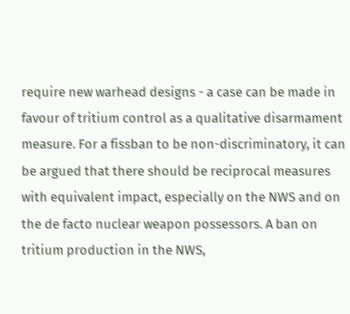require new warhead designs - a case can be made in favour of tritium control as a qualitative disarmament measure. For a fissban to be non-discriminatory, it can be argued that there should be reciprocal measures with equivalent impact, especially on the NWS and on the de facto nuclear weapon possessors. A ban on tritium production in the NWS,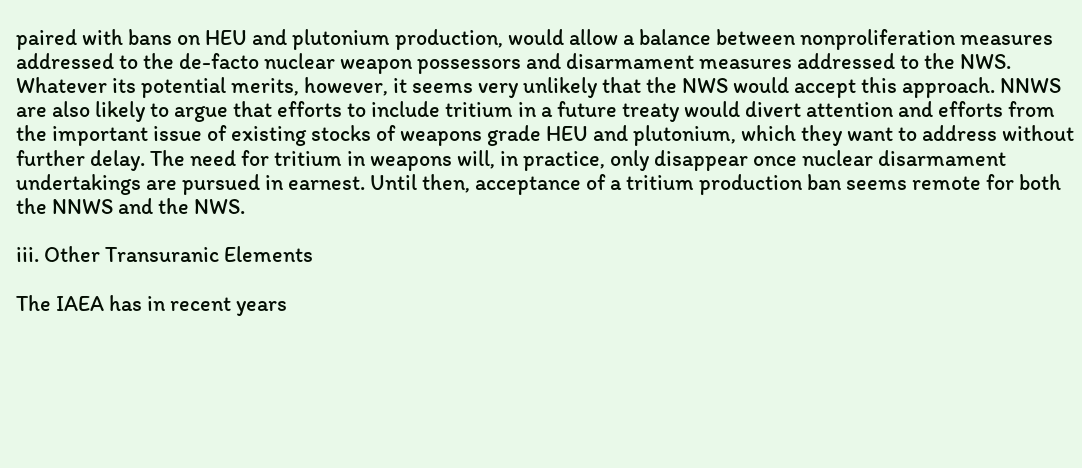paired with bans on HEU and plutonium production, would allow a balance between nonproliferation measures addressed to the de-facto nuclear weapon possessors and disarmament measures addressed to the NWS. Whatever its potential merits, however, it seems very unlikely that the NWS would accept this approach. NNWS are also likely to argue that efforts to include tritium in a future treaty would divert attention and efforts from the important issue of existing stocks of weapons grade HEU and plutonium, which they want to address without further delay. The need for tritium in weapons will, in practice, only disappear once nuclear disarmament undertakings are pursued in earnest. Until then, acceptance of a tritium production ban seems remote for both the NNWS and the NWS.

iii. Other Transuranic Elements

The IAEA has in recent years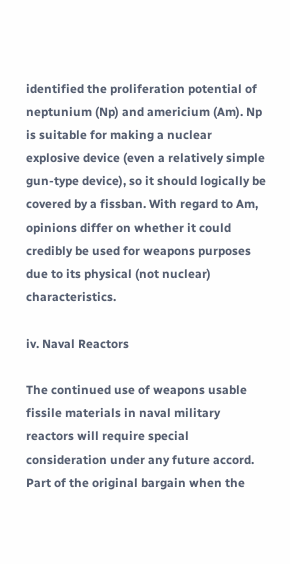identified the proliferation potential of neptunium (Np) and americium (Am). Np is suitable for making a nuclear explosive device (even a relatively simple gun-type device), so it should logically be covered by a fissban. With regard to Am, opinions differ on whether it could credibly be used for weapons purposes due to its physical (not nuclear) characteristics.

iv. Naval Reactors

The continued use of weapons usable fissile materials in naval military reactors will require special consideration under any future accord. Part of the original bargain when the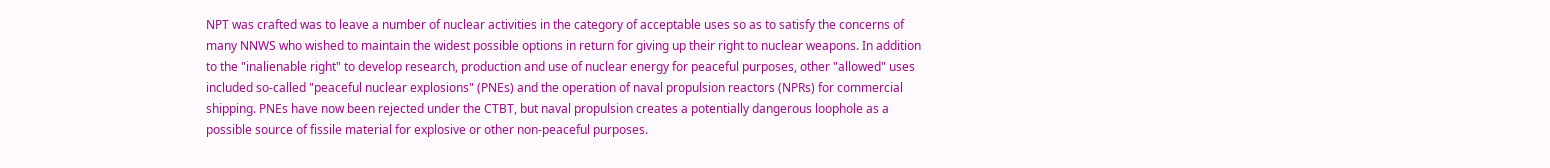NPT was crafted was to leave a number of nuclear activities in the category of acceptable uses so as to satisfy the concerns of many NNWS who wished to maintain the widest possible options in return for giving up their right to nuclear weapons. In addition to the "inalienable right" to develop research, production and use of nuclear energy for peaceful purposes, other "allowed" uses included so-called "peaceful nuclear explosions" (PNEs) and the operation of naval propulsion reactors (NPRs) for commercial shipping. PNEs have now been rejected under the CTBT, but naval propulsion creates a potentially dangerous loophole as a possible source of fissile material for explosive or other non-peaceful purposes.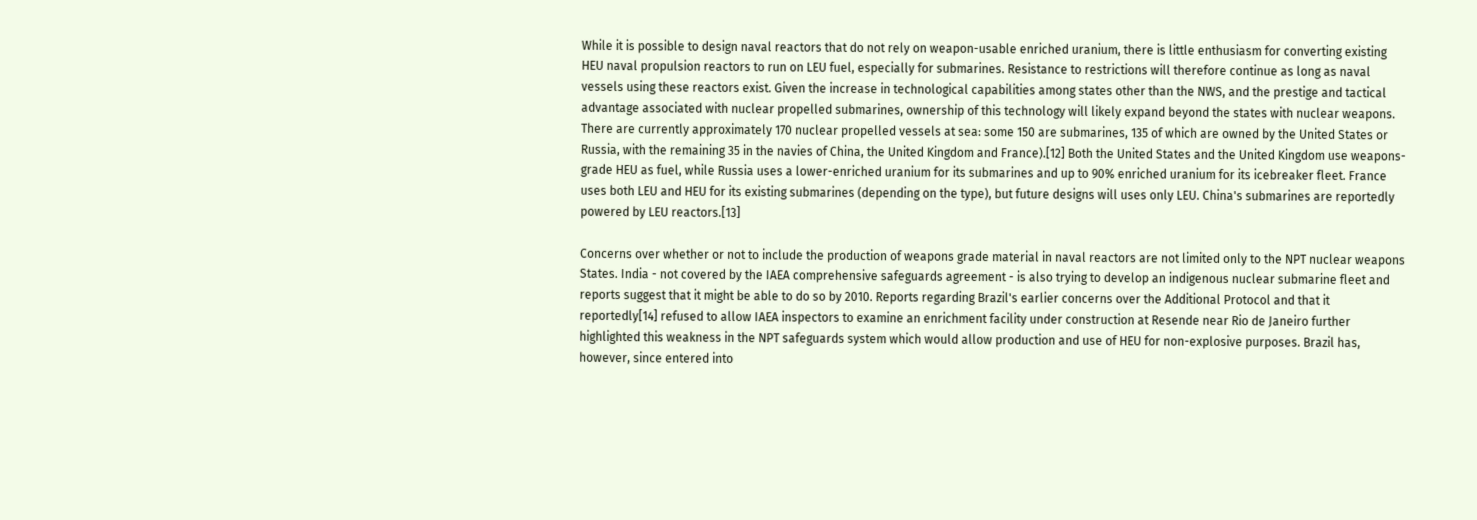While it is possible to design naval reactors that do not rely on weapon-usable enriched uranium, there is little enthusiasm for converting existing HEU naval propulsion reactors to run on LEU fuel, especially for submarines. Resistance to restrictions will therefore continue as long as naval vessels using these reactors exist. Given the increase in technological capabilities among states other than the NWS, and the prestige and tactical advantage associated with nuclear propelled submarines, ownership of this technology will likely expand beyond the states with nuclear weapons. There are currently approximately 170 nuclear propelled vessels at sea: some 150 are submarines, 135 of which are owned by the United States or Russia, with the remaining 35 in the navies of China, the United Kingdom and France).[12] Both the United States and the United Kingdom use weapons-grade HEU as fuel, while Russia uses a lower-enriched uranium for its submarines and up to 90% enriched uranium for its icebreaker fleet. France uses both LEU and HEU for its existing submarines (depending on the type), but future designs will uses only LEU. China's submarines are reportedly powered by LEU reactors.[13]

Concerns over whether or not to include the production of weapons grade material in naval reactors are not limited only to the NPT nuclear weapons States. India - not covered by the IAEA comprehensive safeguards agreement - is also trying to develop an indigenous nuclear submarine fleet and reports suggest that it might be able to do so by 2010. Reports regarding Brazil's earlier concerns over the Additional Protocol and that it reportedly[14] refused to allow IAEA inspectors to examine an enrichment facility under construction at Resende near Rio de Janeiro further highlighted this weakness in the NPT safeguards system which would allow production and use of HEU for non-explosive purposes. Brazil has, however, since entered into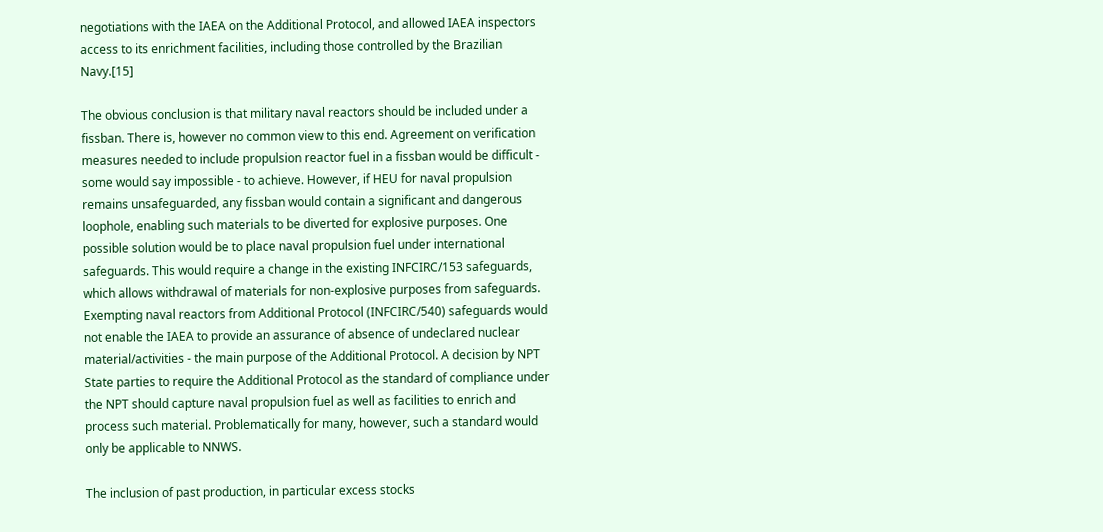negotiations with the IAEA on the Additional Protocol, and allowed IAEA inspectors access to its enrichment facilities, including those controlled by the Brazilian Navy.[15]

The obvious conclusion is that military naval reactors should be included under a fissban. There is, however no common view to this end. Agreement on verification measures needed to include propulsion reactor fuel in a fissban would be difficult - some would say impossible - to achieve. However, if HEU for naval propulsion remains unsafeguarded, any fissban would contain a significant and dangerous loophole, enabling such materials to be diverted for explosive purposes. One possible solution would be to place naval propulsion fuel under international safeguards. This would require a change in the existing INFCIRC/153 safeguards, which allows withdrawal of materials for non-explosive purposes from safeguards. Exempting naval reactors from Additional Protocol (INFCIRC/540) safeguards would not enable the IAEA to provide an assurance of absence of undeclared nuclear material/activities - the main purpose of the Additional Protocol. A decision by NPT State parties to require the Additional Protocol as the standard of compliance under the NPT should capture naval propulsion fuel as well as facilities to enrich and process such material. Problematically for many, however, such a standard would only be applicable to NNWS.

The inclusion of past production, in particular excess stocks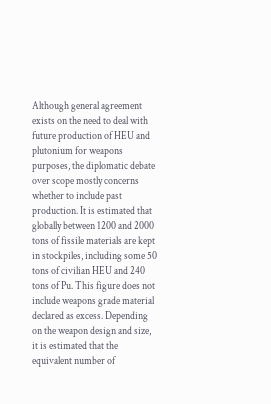Although general agreement exists on the need to deal with future production of HEU and plutonium for weapons purposes, the diplomatic debate over scope mostly concerns whether to include past production. It is estimated that globally between 1200 and 2000 tons of fissile materials are kept in stockpiles, including some 50 tons of civilian HEU and 240 tons of Pu. This figure does not include weapons grade material declared as excess. Depending on the weapon design and size, it is estimated that the equivalent number of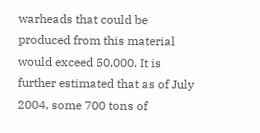warheads that could be produced from this material would exceed 50,000. It is further estimated that as of July 2004, some 700 tons of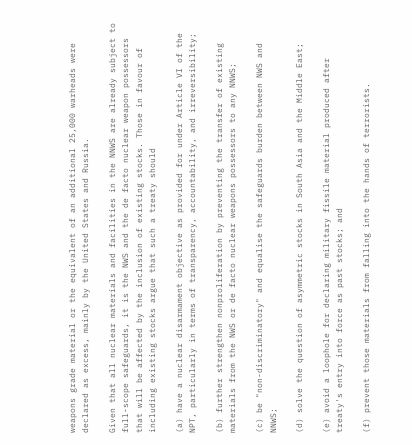weapons grade material or the equivalent of an additional 25,000 warheads were declared as excess, mainly by the United States and Russia.

Given that all nuclear materials and facilities in the NNWS are already subject to full-scope safeguards, it is the NWS and the de facto nuclear weapon possessors that will be affected by the inclusion of existing stocks. Those in favour of including existing stocks argue that such a treaty should

(a) have a nuclear disarmament objective as provided for under Article VI of the NPT, particularly in terms of transparency, accountability, and irreversibility;

(b) further strengthen nonproliferation by preventing the transfer of existing materials from the NWS or de facto nuclear weapons possessors to any NNWS;

(c) be "non-discriminatory" and equalise the safeguards burden between NWS and NNWS;

(d) solve the question of asymmetric stocks in South Asia and the Middle East;

(e) avoid a loophole for declaring military fissile material produced after treaty's entry into force as past stocks; and

(f) prevent those materials from falling into the hands of terrorists.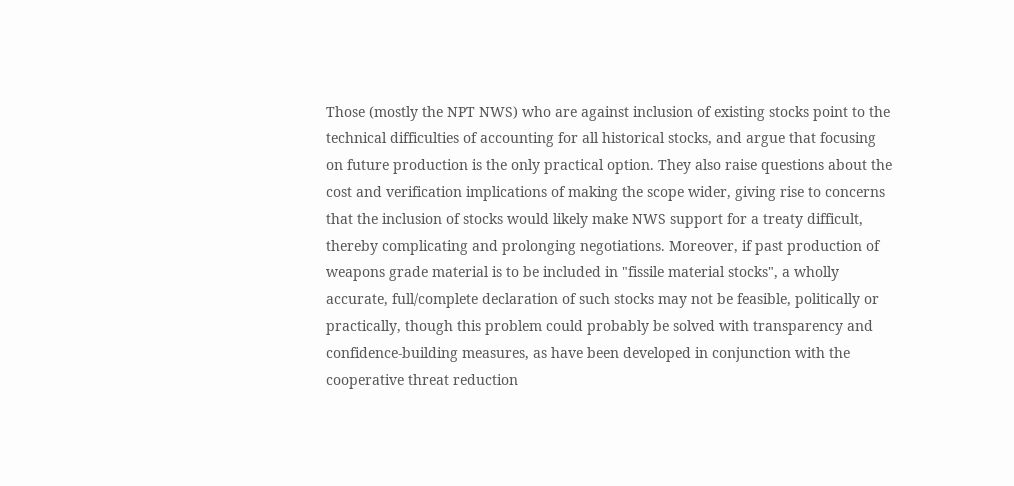Those (mostly the NPT NWS) who are against inclusion of existing stocks point to the technical difficulties of accounting for all historical stocks, and argue that focusing on future production is the only practical option. They also raise questions about the cost and verification implications of making the scope wider, giving rise to concerns that the inclusion of stocks would likely make NWS support for a treaty difficult, thereby complicating and prolonging negotiations. Moreover, if past production of weapons grade material is to be included in "fissile material stocks", a wholly accurate, full/complete declaration of such stocks may not be feasible, politically or practically, though this problem could probably be solved with transparency and confidence-building measures, as have been developed in conjunction with the cooperative threat reduction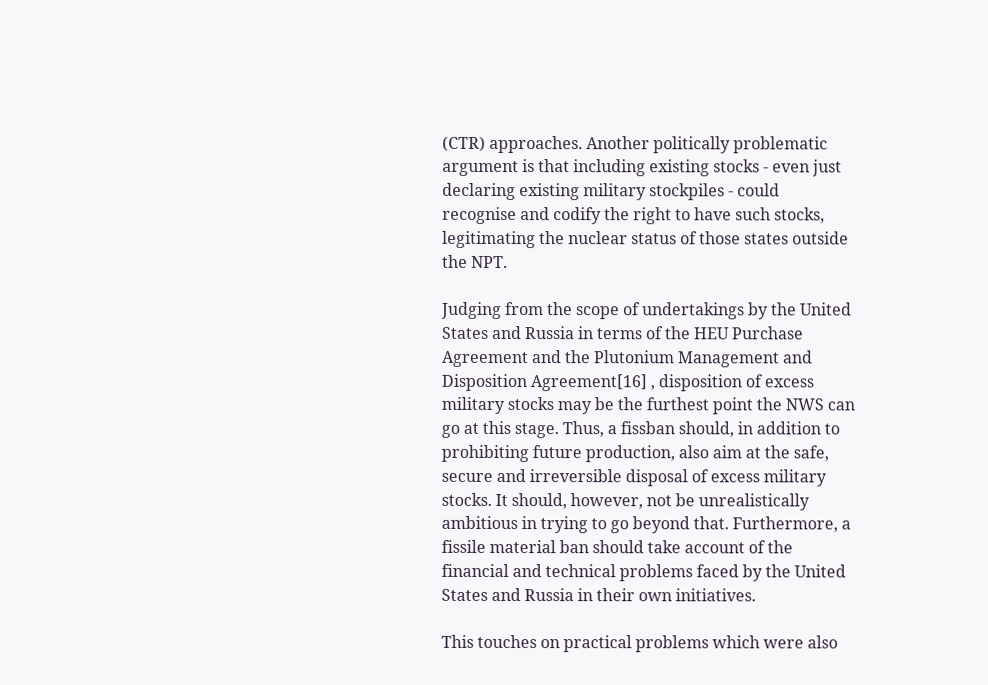(CTR) approaches. Another politically problematic argument is that including existing stocks - even just declaring existing military stockpiles - could recognise and codify the right to have such stocks, legitimating the nuclear status of those states outside the NPT.

Judging from the scope of undertakings by the United States and Russia in terms of the HEU Purchase Agreement and the Plutonium Management and Disposition Agreement[16] , disposition of excess military stocks may be the furthest point the NWS can go at this stage. Thus, a fissban should, in addition to prohibiting future production, also aim at the safe, secure and irreversible disposal of excess military stocks. It should, however, not be unrealistically ambitious in trying to go beyond that. Furthermore, a fissile material ban should take account of the financial and technical problems faced by the United States and Russia in their own initiatives.

This touches on practical problems which were also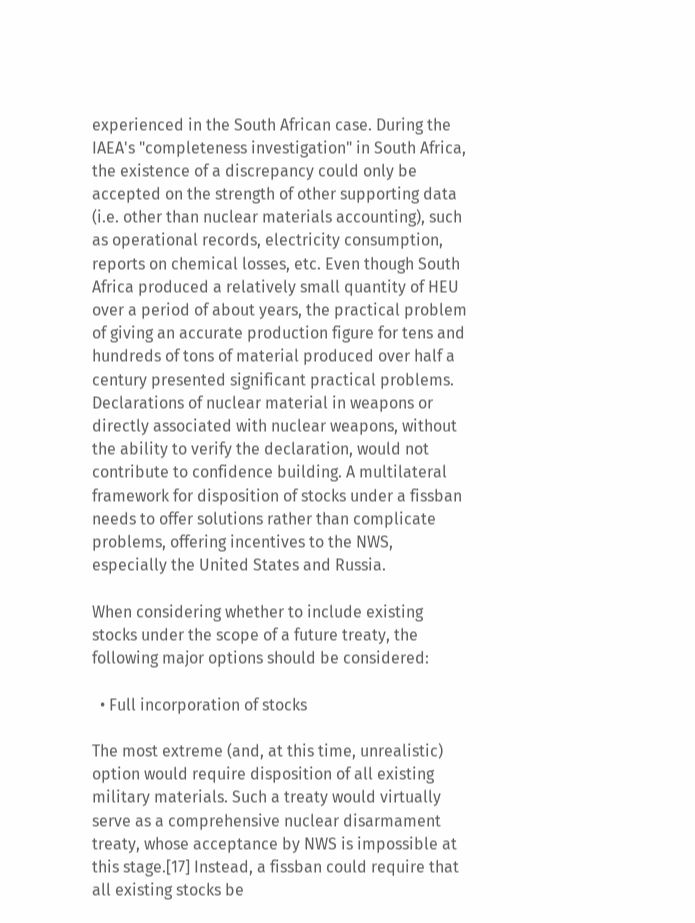experienced in the South African case. During the IAEA's "completeness investigation" in South Africa, the existence of a discrepancy could only be accepted on the strength of other supporting data (i.e. other than nuclear materials accounting), such as operational records, electricity consumption, reports on chemical losses, etc. Even though South Africa produced a relatively small quantity of HEU over a period of about years, the practical problem of giving an accurate production figure for tens and hundreds of tons of material produced over half a century presented significant practical problems. Declarations of nuclear material in weapons or directly associated with nuclear weapons, without the ability to verify the declaration, would not contribute to confidence building. A multilateral framework for disposition of stocks under a fissban needs to offer solutions rather than complicate problems, offering incentives to the NWS, especially the United States and Russia.

When considering whether to include existing stocks under the scope of a future treaty, the following major options should be considered:

  • Full incorporation of stocks

The most extreme (and, at this time, unrealistic) option would require disposition of all existing military materials. Such a treaty would virtually serve as a comprehensive nuclear disarmament treaty, whose acceptance by NWS is impossible at this stage.[17] Instead, a fissban could require that all existing stocks be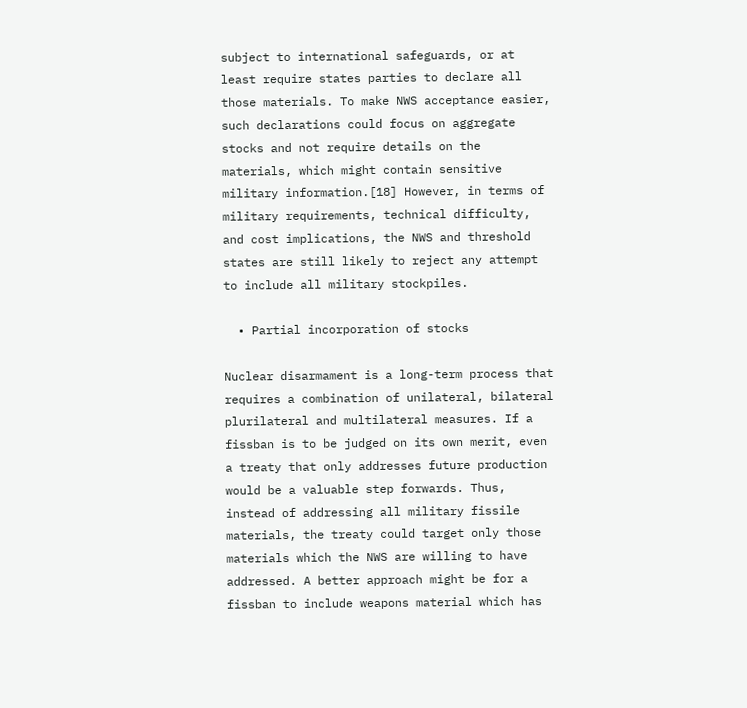subject to international safeguards, or at least require states parties to declare all those materials. To make NWS acceptance easier, such declarations could focus on aggregate stocks and not require details on the materials, which might contain sensitive military information.[18] However, in terms of military requirements, technical difficulty, and cost implications, the NWS and threshold states are still likely to reject any attempt to include all military stockpiles.

  • Partial incorporation of stocks

Nuclear disarmament is a long-term process that requires a combination of unilateral, bilateral plurilateral and multilateral measures. If a fissban is to be judged on its own merit, even a treaty that only addresses future production would be a valuable step forwards. Thus, instead of addressing all military fissile materials, the treaty could target only those materials which the NWS are willing to have addressed. A better approach might be for a fissban to include weapons material which has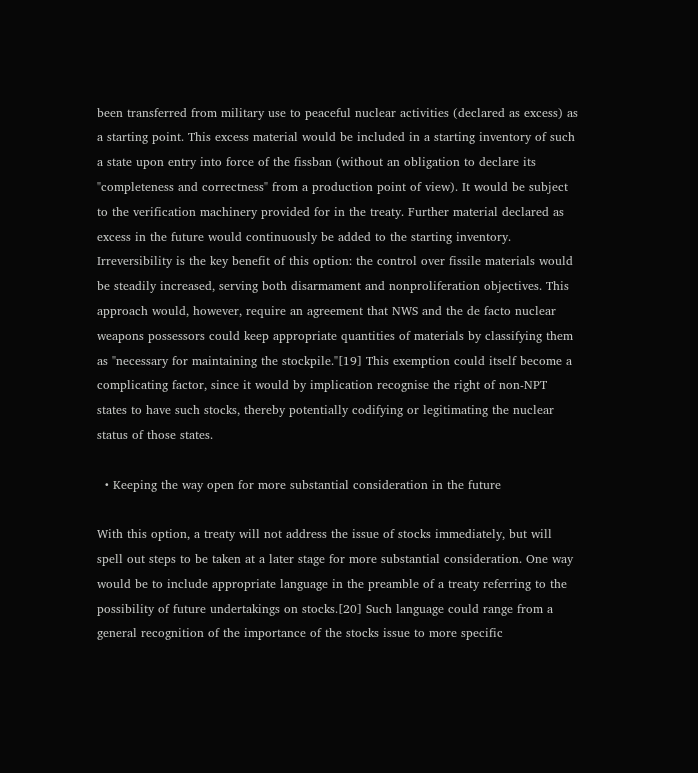been transferred from military use to peaceful nuclear activities (declared as excess) as a starting point. This excess material would be included in a starting inventory of such a state upon entry into force of the fissban (without an obligation to declare its "completeness and correctness" from a production point of view). It would be subject to the verification machinery provided for in the treaty. Further material declared as excess in the future would continuously be added to the starting inventory. Irreversibility is the key benefit of this option: the control over fissile materials would be steadily increased, serving both disarmament and nonproliferation objectives. This approach would, however, require an agreement that NWS and the de facto nuclear weapons possessors could keep appropriate quantities of materials by classifying them as "necessary for maintaining the stockpile."[19] This exemption could itself become a complicating factor, since it would by implication recognise the right of non-NPT states to have such stocks, thereby potentially codifying or legitimating the nuclear status of those states.

  • Keeping the way open for more substantial consideration in the future

With this option, a treaty will not address the issue of stocks immediately, but will spell out steps to be taken at a later stage for more substantial consideration. One way would be to include appropriate language in the preamble of a treaty referring to the possibility of future undertakings on stocks.[20] Such language could range from a general recognition of the importance of the stocks issue to more specific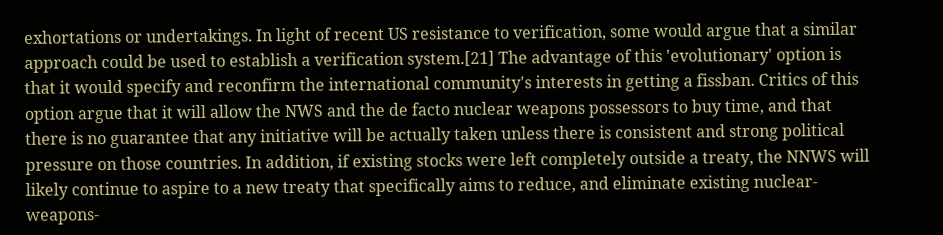exhortations or undertakings. In light of recent US resistance to verification, some would argue that a similar approach could be used to establish a verification system.[21] The advantage of this 'evolutionary' option is that it would specify and reconfirm the international community's interests in getting a fissban. Critics of this option argue that it will allow the NWS and the de facto nuclear weapons possessors to buy time, and that there is no guarantee that any initiative will be actually taken unless there is consistent and strong political pressure on those countries. In addition, if existing stocks were left completely outside a treaty, the NNWS will likely continue to aspire to a new treaty that specifically aims to reduce, and eliminate existing nuclear-weapons-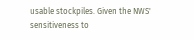usable stockpiles. Given the NWS' sensitiveness to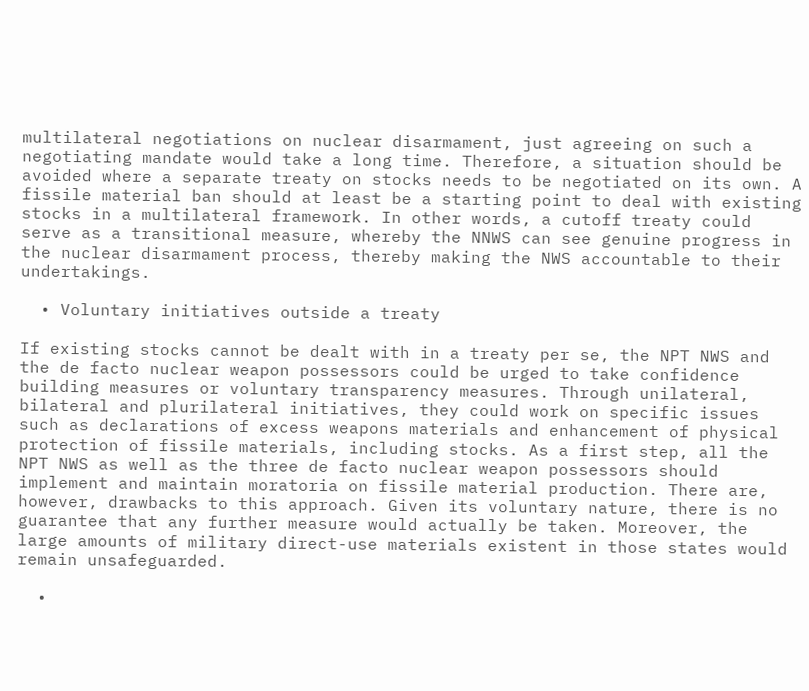multilateral negotiations on nuclear disarmament, just agreeing on such a negotiating mandate would take a long time. Therefore, a situation should be avoided where a separate treaty on stocks needs to be negotiated on its own. A fissile material ban should at least be a starting point to deal with existing stocks in a multilateral framework. In other words, a cutoff treaty could serve as a transitional measure, whereby the NNWS can see genuine progress in the nuclear disarmament process, thereby making the NWS accountable to their undertakings.

  • Voluntary initiatives outside a treaty

If existing stocks cannot be dealt with in a treaty per se, the NPT NWS and the de facto nuclear weapon possessors could be urged to take confidence building measures or voluntary transparency measures. Through unilateral, bilateral and plurilateral initiatives, they could work on specific issues such as declarations of excess weapons materials and enhancement of physical protection of fissile materials, including stocks. As a first step, all the NPT NWS as well as the three de facto nuclear weapon possessors should implement and maintain moratoria on fissile material production. There are, however, drawbacks to this approach. Given its voluntary nature, there is no guarantee that any further measure would actually be taken. Moreover, the large amounts of military direct-use materials existent in those states would remain unsafeguarded.

  •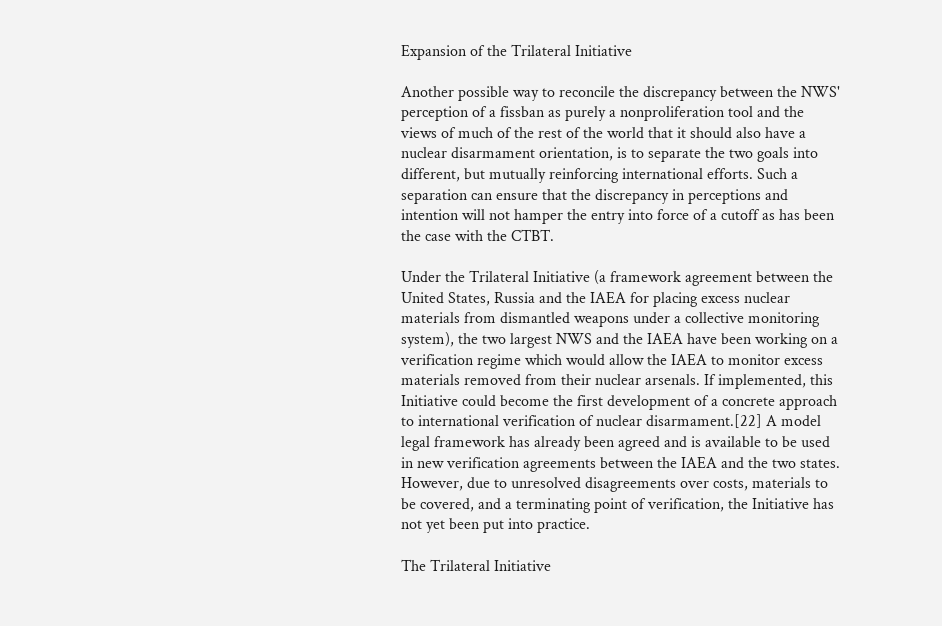Expansion of the Trilateral Initiative

Another possible way to reconcile the discrepancy between the NWS' perception of a fissban as purely a nonproliferation tool and the views of much of the rest of the world that it should also have a nuclear disarmament orientation, is to separate the two goals into different, but mutually reinforcing international efforts. Such a separation can ensure that the discrepancy in perceptions and intention will not hamper the entry into force of a cutoff as has been the case with the CTBT.

Under the Trilateral Initiative (a framework agreement between the United States, Russia and the IAEA for placing excess nuclear materials from dismantled weapons under a collective monitoring system), the two largest NWS and the IAEA have been working on a verification regime which would allow the IAEA to monitor excess materials removed from their nuclear arsenals. If implemented, this Initiative could become the first development of a concrete approach to international verification of nuclear disarmament.[22] A model legal framework has already been agreed and is available to be used in new verification agreements between the IAEA and the two states. However, due to unresolved disagreements over costs, materials to be covered, and a terminating point of verification, the Initiative has not yet been put into practice.

The Trilateral Initiative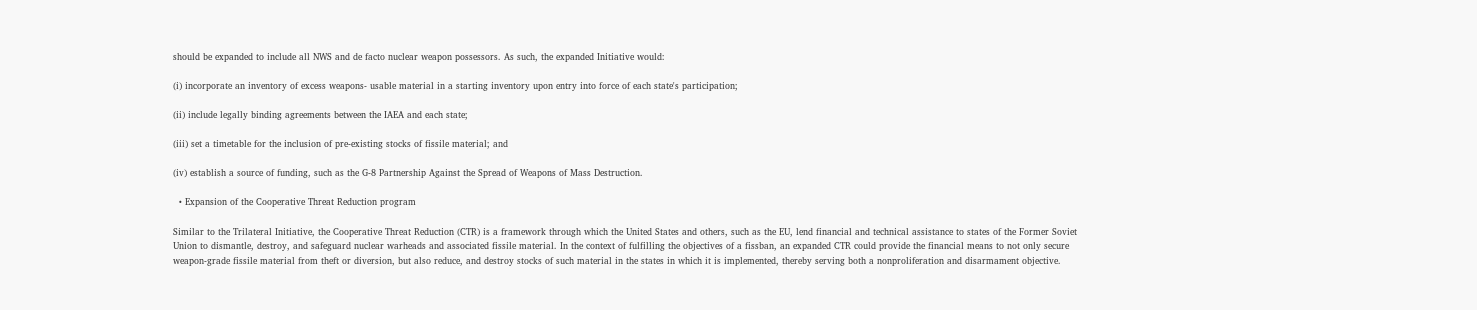should be expanded to include all NWS and de facto nuclear weapon possessors. As such, the expanded Initiative would:

(i) incorporate an inventory of excess weapons- usable material in a starting inventory upon entry into force of each state's participation;

(ii) include legally binding agreements between the IAEA and each state;

(iii) set a timetable for the inclusion of pre-existing stocks of fissile material; and

(iv) establish a source of funding, such as the G-8 Partnership Against the Spread of Weapons of Mass Destruction.

  • Expansion of the Cooperative Threat Reduction program

Similar to the Trilateral Initiative, the Cooperative Threat Reduction (CTR) is a framework through which the United States and others, such as the EU, lend financial and technical assistance to states of the Former Soviet Union to dismantle, destroy, and safeguard nuclear warheads and associated fissile material. In the context of fulfilling the objectives of a fissban, an expanded CTR could provide the financial means to not only secure weapon-grade fissile material from theft or diversion, but also reduce, and destroy stocks of such material in the states in which it is implemented, thereby serving both a nonproliferation and disarmament objective.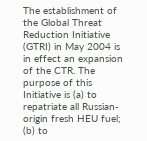The establishment of the Global Threat Reduction Initiative (GTRI) in May 2004 is in effect an expansion of the CTR. The purpose of this Initiative is (a) to repatriate all Russian-origin fresh HEU fuel; (b) to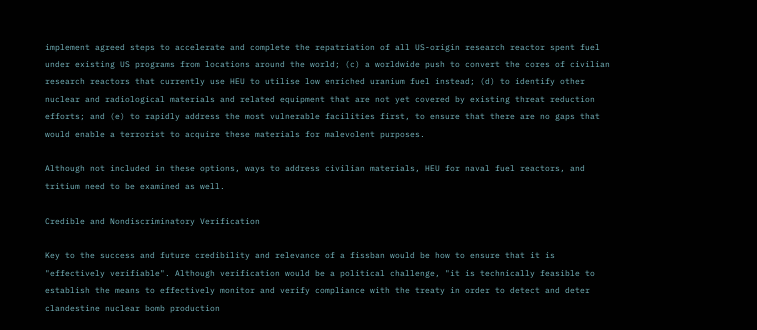implement agreed steps to accelerate and complete the repatriation of all US-origin research reactor spent fuel under existing US programs from locations around the world; (c) a worldwide push to convert the cores of civilian research reactors that currently use HEU to utilise low enriched uranium fuel instead; (d) to identify other nuclear and radiological materials and related equipment that are not yet covered by existing threat reduction efforts; and (e) to rapidly address the most vulnerable facilities first, to ensure that there are no gaps that would enable a terrorist to acquire these materials for malevolent purposes.

Although not included in these options, ways to address civilian materials, HEU for naval fuel reactors, and tritium need to be examined as well.

Credible and Nondiscriminatory Verification

Key to the success and future credibility and relevance of a fissban would be how to ensure that it is "effectively verifiable". Although verification would be a political challenge, "it is technically feasible to establish the means to effectively monitor and verify compliance with the treaty in order to detect and deter clandestine nuclear bomb production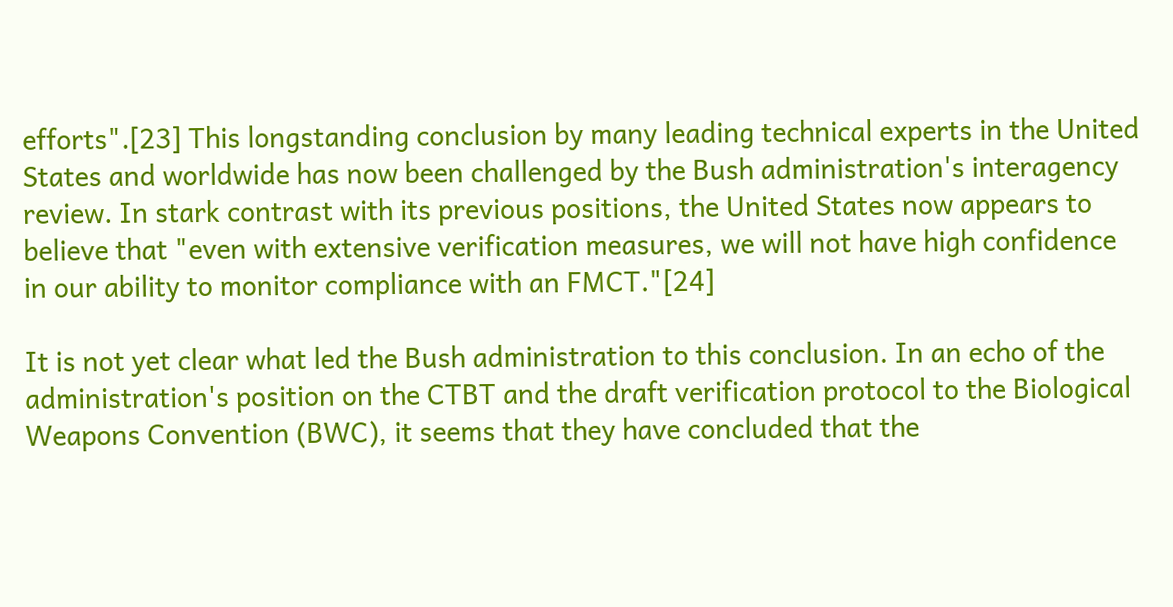efforts".[23] This longstanding conclusion by many leading technical experts in the United States and worldwide has now been challenged by the Bush administration's interagency review. In stark contrast with its previous positions, the United States now appears to believe that "even with extensive verification measures, we will not have high confidence in our ability to monitor compliance with an FMCT."[24]

It is not yet clear what led the Bush administration to this conclusion. In an echo of the administration's position on the CTBT and the draft verification protocol to the Biological Weapons Convention (BWC), it seems that they have concluded that the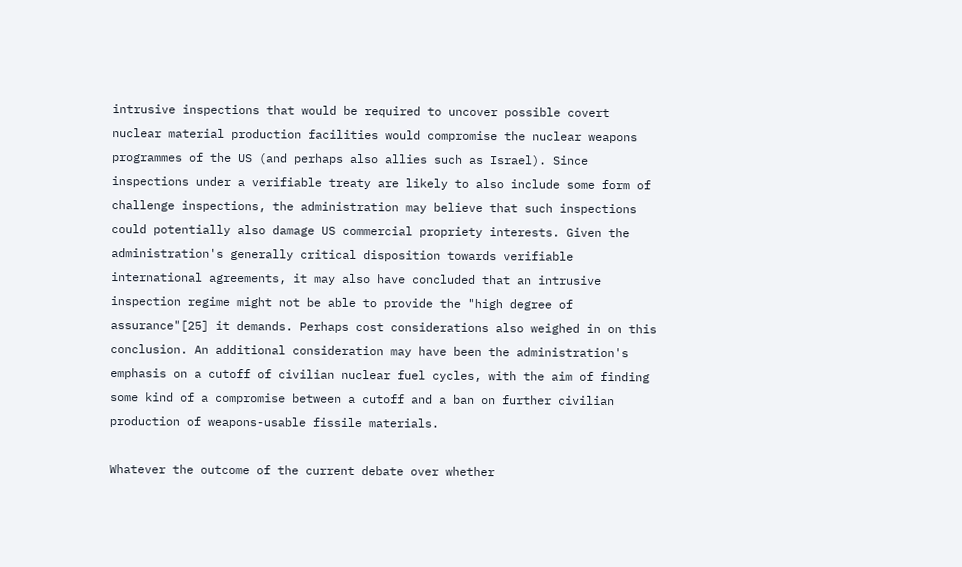intrusive inspections that would be required to uncover possible covert nuclear material production facilities would compromise the nuclear weapons programmes of the US (and perhaps also allies such as Israel). Since inspections under a verifiable treaty are likely to also include some form of challenge inspections, the administration may believe that such inspections could potentially also damage US commercial propriety interests. Given the administration's generally critical disposition towards verifiable international agreements, it may also have concluded that an intrusive inspection regime might not be able to provide the "high degree of assurance"[25] it demands. Perhaps cost considerations also weighed in on this conclusion. An additional consideration may have been the administration's emphasis on a cutoff of civilian nuclear fuel cycles, with the aim of finding some kind of a compromise between a cutoff and a ban on further civilian production of weapons-usable fissile materials.

Whatever the outcome of the current debate over whether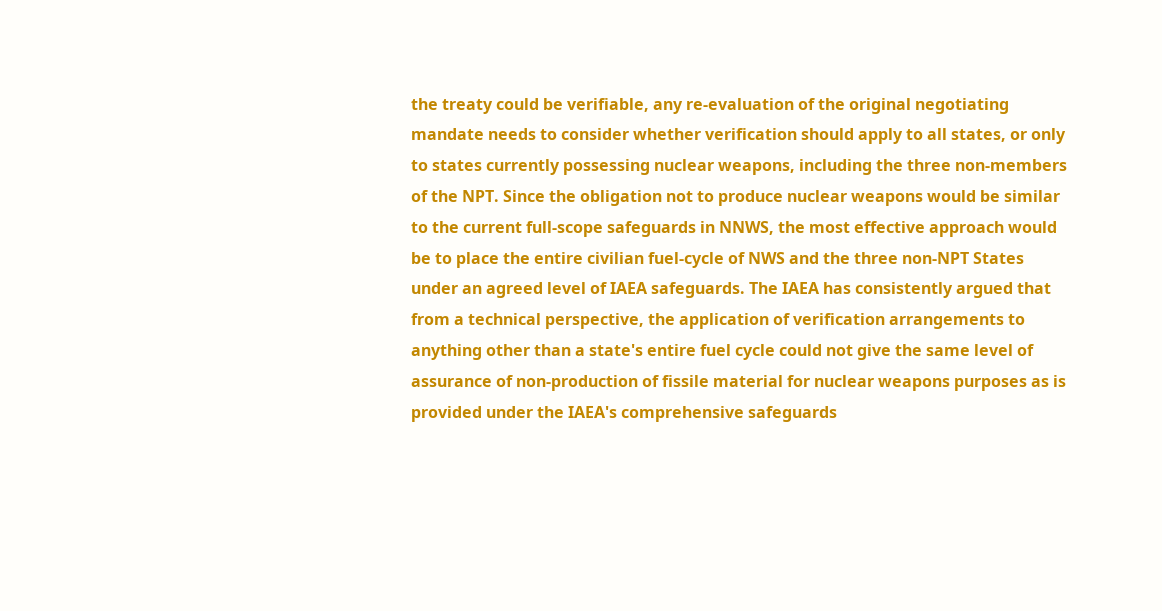the treaty could be verifiable, any re-evaluation of the original negotiating mandate needs to consider whether verification should apply to all states, or only to states currently possessing nuclear weapons, including the three non-members of the NPT. Since the obligation not to produce nuclear weapons would be similar to the current full-scope safeguards in NNWS, the most effective approach would be to place the entire civilian fuel-cycle of NWS and the three non-NPT States under an agreed level of IAEA safeguards. The IAEA has consistently argued that from a technical perspective, the application of verification arrangements to anything other than a state's entire fuel cycle could not give the same level of assurance of non-production of fissile material for nuclear weapons purposes as is provided under the IAEA's comprehensive safeguards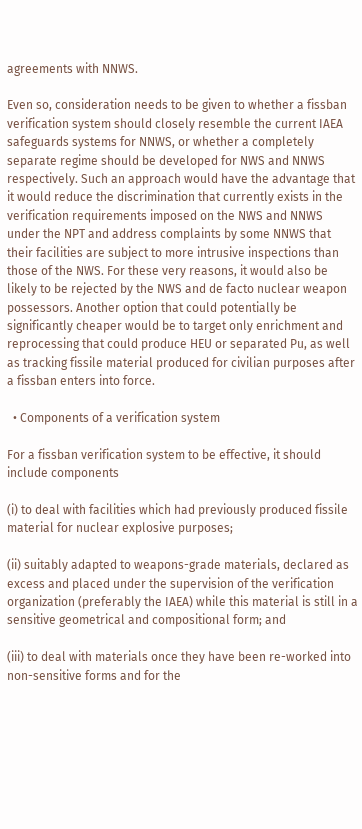agreements with NNWS.

Even so, consideration needs to be given to whether a fissban verification system should closely resemble the current IAEA safeguards systems for NNWS, or whether a completely separate regime should be developed for NWS and NNWS respectively. Such an approach would have the advantage that it would reduce the discrimination that currently exists in the verification requirements imposed on the NWS and NNWS under the NPT and address complaints by some NNWS that their facilities are subject to more intrusive inspections than those of the NWS. For these very reasons, it would also be likely to be rejected by the NWS and de facto nuclear weapon possessors. Another option that could potentially be significantly cheaper would be to target only enrichment and reprocessing that could produce HEU or separated Pu, as well as tracking fissile material produced for civilian purposes after a fissban enters into force.

  • Components of a verification system

For a fissban verification system to be effective, it should include components

(i) to deal with facilities which had previously produced fissile material for nuclear explosive purposes;

(ii) suitably adapted to weapons-grade materials, declared as excess and placed under the supervision of the verification organization (preferably the IAEA) while this material is still in a sensitive geometrical and compositional form; and

(iii) to deal with materials once they have been re-worked into non-sensitive forms and for the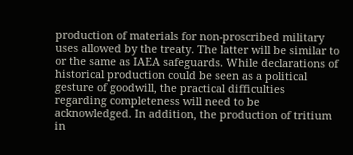production of materials for non-proscribed military uses allowed by the treaty. The latter will be similar to or the same as IAEA safeguards. While declarations of historical production could be seen as a political gesture of goodwill, the practical difficulties regarding completeness will need to be acknowledged. In addition, the production of tritium in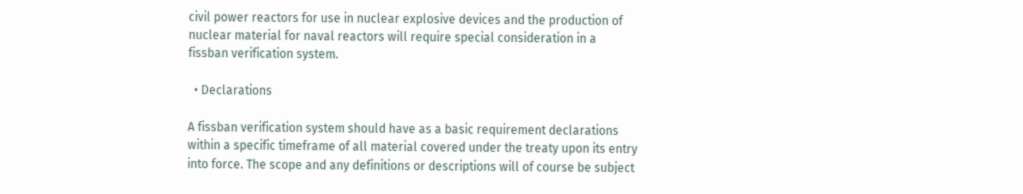civil power reactors for use in nuclear explosive devices and the production of nuclear material for naval reactors will require special consideration in a fissban verification system.

  • Declarations

A fissban verification system should have as a basic requirement declarations within a specific timeframe of all material covered under the treaty upon its entry into force. The scope and any definitions or descriptions will of course be subject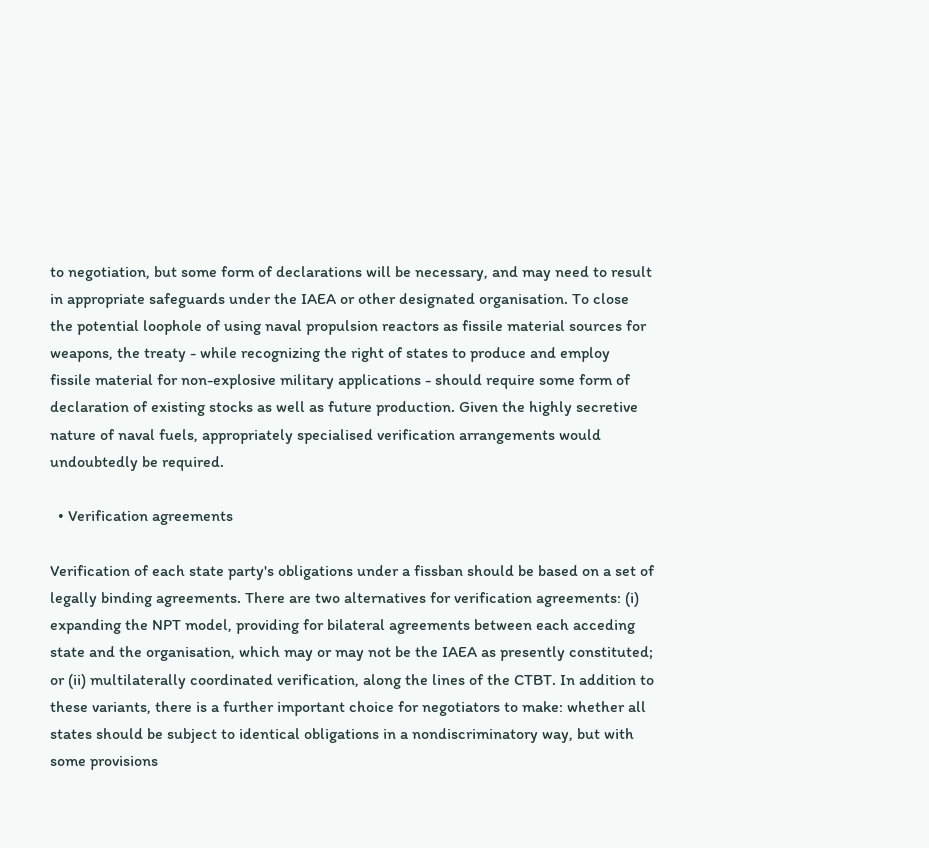to negotiation, but some form of declarations will be necessary, and may need to result in appropriate safeguards under the IAEA or other designated organisation. To close the potential loophole of using naval propulsion reactors as fissile material sources for weapons, the treaty - while recognizing the right of states to produce and employ fissile material for non-explosive military applications - should require some form of declaration of existing stocks as well as future production. Given the highly secretive nature of naval fuels, appropriately specialised verification arrangements would undoubtedly be required.

  • Verification agreements

Verification of each state party's obligations under a fissban should be based on a set of legally binding agreements. There are two alternatives for verification agreements: (i) expanding the NPT model, providing for bilateral agreements between each acceding state and the organisation, which may or may not be the IAEA as presently constituted; or (ii) multilaterally coordinated verification, along the lines of the CTBT. In addition to these variants, there is a further important choice for negotiators to make: whether all states should be subject to identical obligations in a nondiscriminatory way, but with some provisions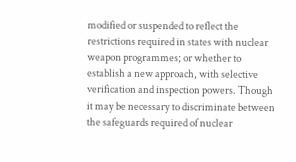modified or suspended to reflect the restrictions required in states with nuclear weapon programmes; or whether to establish a new approach, with selective verification and inspection powers. Though it may be necessary to discriminate between the safeguards required of nuclear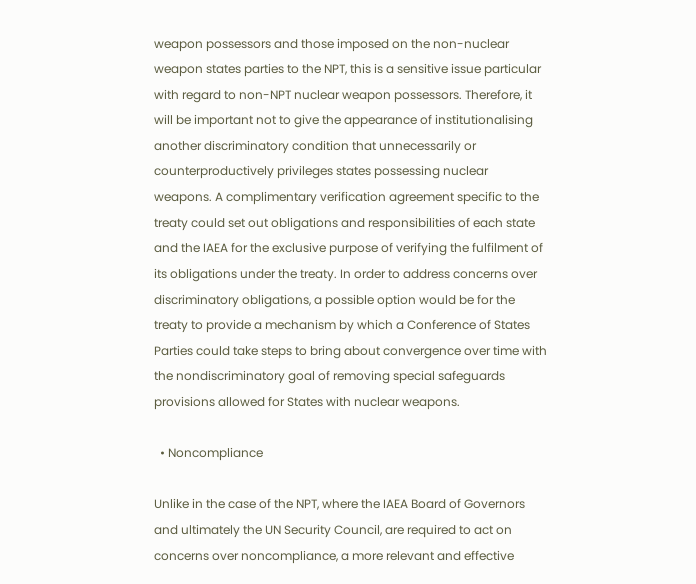weapon possessors and those imposed on the non-nuclear weapon states parties to the NPT, this is a sensitive issue particular with regard to non-NPT nuclear weapon possessors. Therefore, it will be important not to give the appearance of institutionalising another discriminatory condition that unnecessarily or counterproductively privileges states possessing nuclear weapons. A complimentary verification agreement specific to the treaty could set out obligations and responsibilities of each state and the IAEA for the exclusive purpose of verifying the fulfilment of its obligations under the treaty. In order to address concerns over discriminatory obligations, a possible option would be for the treaty to provide a mechanism by which a Conference of States Parties could take steps to bring about convergence over time with the nondiscriminatory goal of removing special safeguards provisions allowed for States with nuclear weapons.

  • Noncompliance

Unlike in the case of the NPT, where the IAEA Board of Governors and ultimately the UN Security Council, are required to act on concerns over noncompliance, a more relevant and effective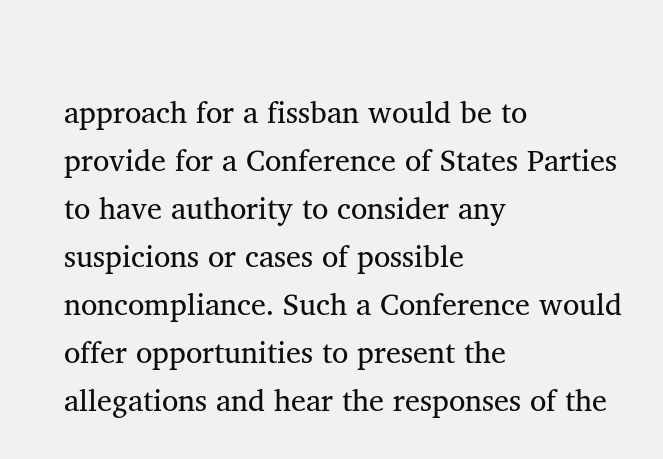approach for a fissban would be to provide for a Conference of States Parties to have authority to consider any suspicions or cases of possible noncompliance. Such a Conference would offer opportunities to present the allegations and hear the responses of the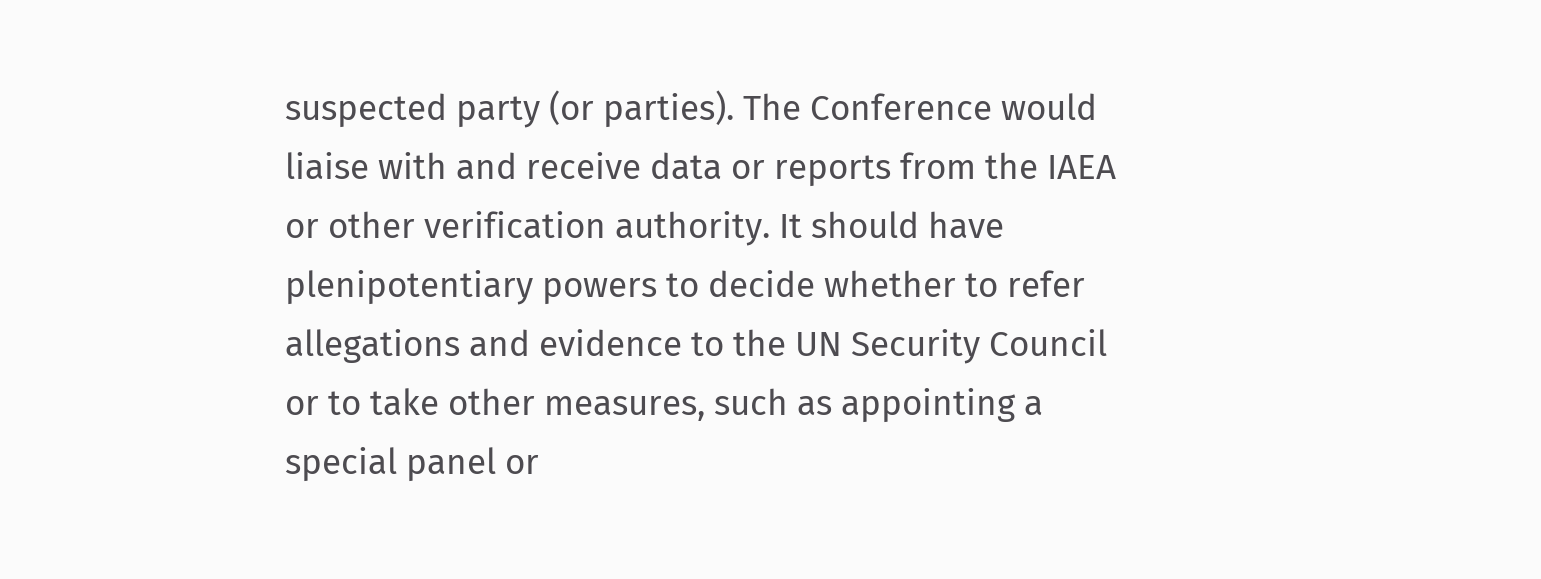suspected party (or parties). The Conference would liaise with and receive data or reports from the IAEA or other verification authority. It should have plenipotentiary powers to decide whether to refer allegations and evidence to the UN Security Council or to take other measures, such as appointing a special panel or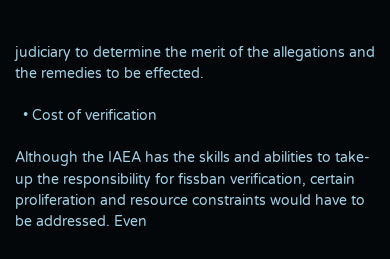judiciary to determine the merit of the allegations and the remedies to be effected.

  • Cost of verification

Although the IAEA has the skills and abilities to take-up the responsibility for fissban verification, certain proliferation and resource constraints would have to be addressed. Even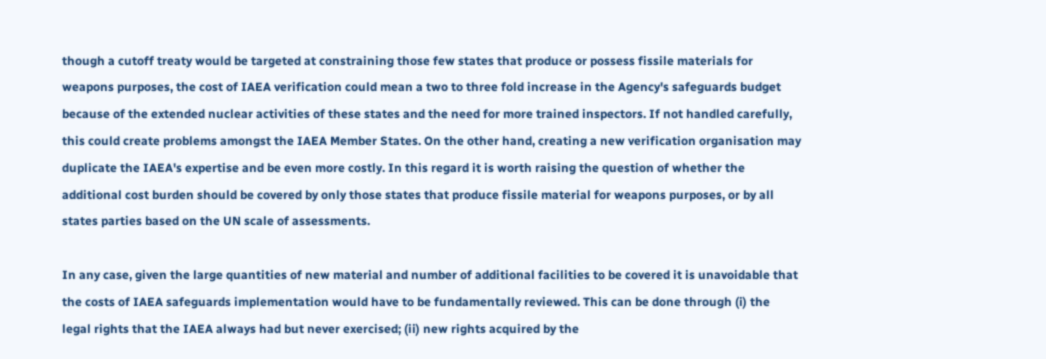though a cutoff treaty would be targeted at constraining those few states that produce or possess fissile materials for weapons purposes, the cost of IAEA verification could mean a two to three fold increase in the Agency's safeguards budget because of the extended nuclear activities of these states and the need for more trained inspectors. If not handled carefully, this could create problems amongst the IAEA Member States. On the other hand, creating a new verification organisation may duplicate the IAEA's expertise and be even more costly. In this regard it is worth raising the question of whether the additional cost burden should be covered by only those states that produce fissile material for weapons purposes, or by all states parties based on the UN scale of assessments.

In any case, given the large quantities of new material and number of additional facilities to be covered it is unavoidable that the costs of IAEA safeguards implementation would have to be fundamentally reviewed. This can be done through (i) the legal rights that the IAEA always had but never exercised; (ii) new rights acquired by the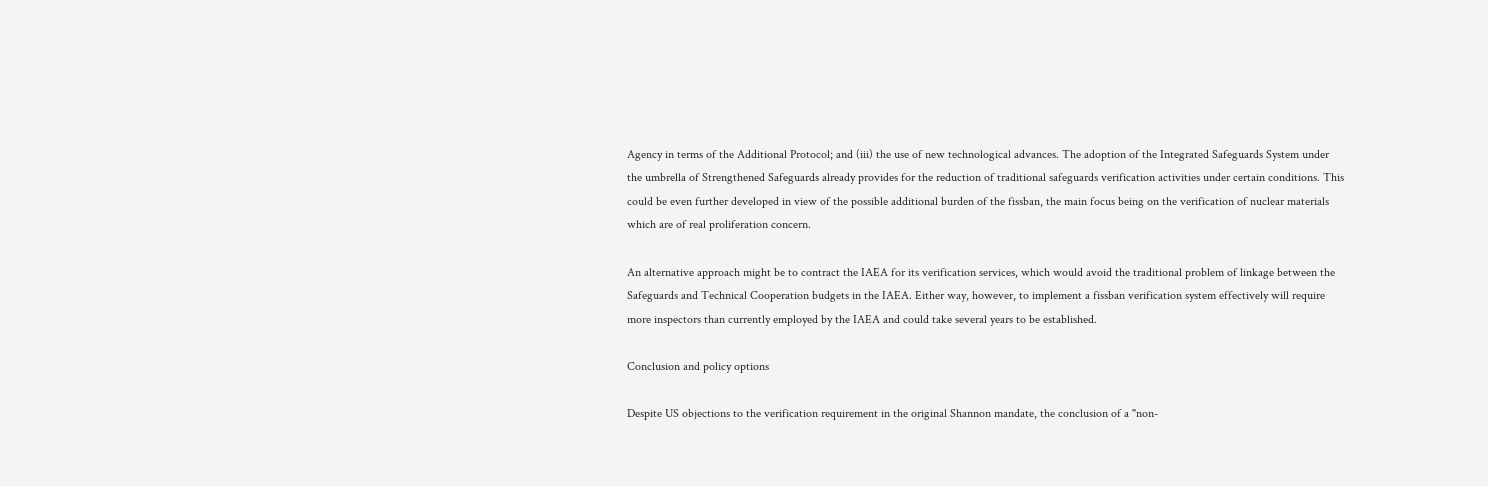Agency in terms of the Additional Protocol; and (iii) the use of new technological advances. The adoption of the Integrated Safeguards System under the umbrella of Strengthened Safeguards already provides for the reduction of traditional safeguards verification activities under certain conditions. This could be even further developed in view of the possible additional burden of the fissban, the main focus being on the verification of nuclear materials which are of real proliferation concern.

An alternative approach might be to contract the IAEA for its verification services, which would avoid the traditional problem of linkage between the Safeguards and Technical Cooperation budgets in the IAEA. Either way, however, to implement a fissban verification system effectively will require more inspectors than currently employed by the IAEA and could take several years to be established.

Conclusion and policy options

Despite US objections to the verification requirement in the original Shannon mandate, the conclusion of a "non-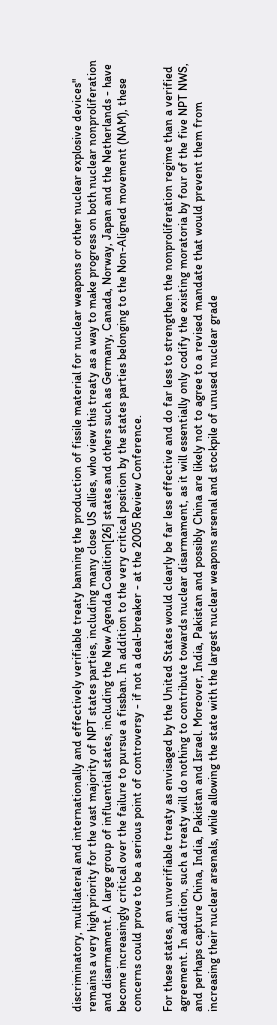discriminatory, multilateral and internationally and effectively verifiable treaty banning the production of fissile material for nuclear weapons or other nuclear explosive devices" remains a very high priority for the vast majority of NPT states parties, including many close US allies, who view this treaty as a way to make progress on both nuclear nonproliferation and disarmament. A large group of influential states, including the New Agenda Coalition[26] states and others such as Germany, Canada, Norway, Japan and the Netherlands - have become increasingly critical over the failure to pursue a fissban. In addition to the very critical position by the states parties belonging to the Non-Aligned movement (NAM), these concerns could prove to be a serious point of controversy - if not a deal-breaker - at the 2005 Review Conference.

For these states, an unverifiable treaty as envisaged by the United States would clearly be far less effective and do far less to strengthen the nonproliferation regime than a verified agreement. In addition, such a treaty will do nothing to contribute towards nuclear disarmament, as it will essentially only codify the existing moratoria by four of the five NPT NWS, and perhaps capture China, India, Pakistan and Israel. Moreover, India, Pakistan and possibly China are likely not to agree to a revised mandate that would prevent them from increasing their nuclear arsenals, while allowing the state with the largest nuclear weapons arsenal and stockpile of unused nuclear grade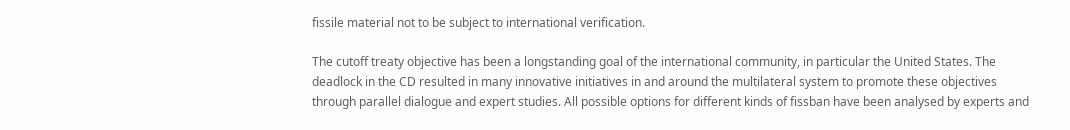fissile material not to be subject to international verification.

The cutoff treaty objective has been a longstanding goal of the international community, in particular the United States. The deadlock in the CD resulted in many innovative initiatives in and around the multilateral system to promote these objectives through parallel dialogue and expert studies. All possible options for different kinds of fissban have been analysed by experts and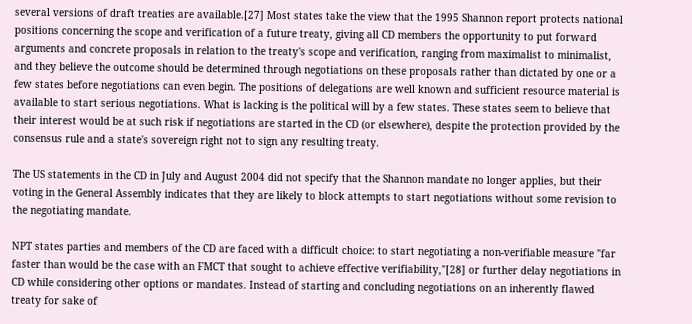several versions of draft treaties are available.[27] Most states take the view that the 1995 Shannon report protects national positions concerning the scope and verification of a future treaty, giving all CD members the opportunity to put forward arguments and concrete proposals in relation to the treaty's scope and verification, ranging from maximalist to minimalist, and they believe the outcome should be determined through negotiations on these proposals rather than dictated by one or a few states before negotiations can even begin. The positions of delegations are well known and sufficient resource material is available to start serious negotiations. What is lacking is the political will by a few states. These states seem to believe that their interest would be at such risk if negotiations are started in the CD (or elsewhere), despite the protection provided by the consensus rule and a state's sovereign right not to sign any resulting treaty.

The US statements in the CD in July and August 2004 did not specify that the Shannon mandate no longer applies, but their voting in the General Assembly indicates that they are likely to block attempts to start negotiations without some revision to the negotiating mandate.

NPT states parties and members of the CD are faced with a difficult choice: to start negotiating a non-verifiable measure "far faster than would be the case with an FMCT that sought to achieve effective verifiability,"[28] or further delay negotiations in CD while considering other options or mandates. Instead of starting and concluding negotiations on an inherently flawed treaty for sake of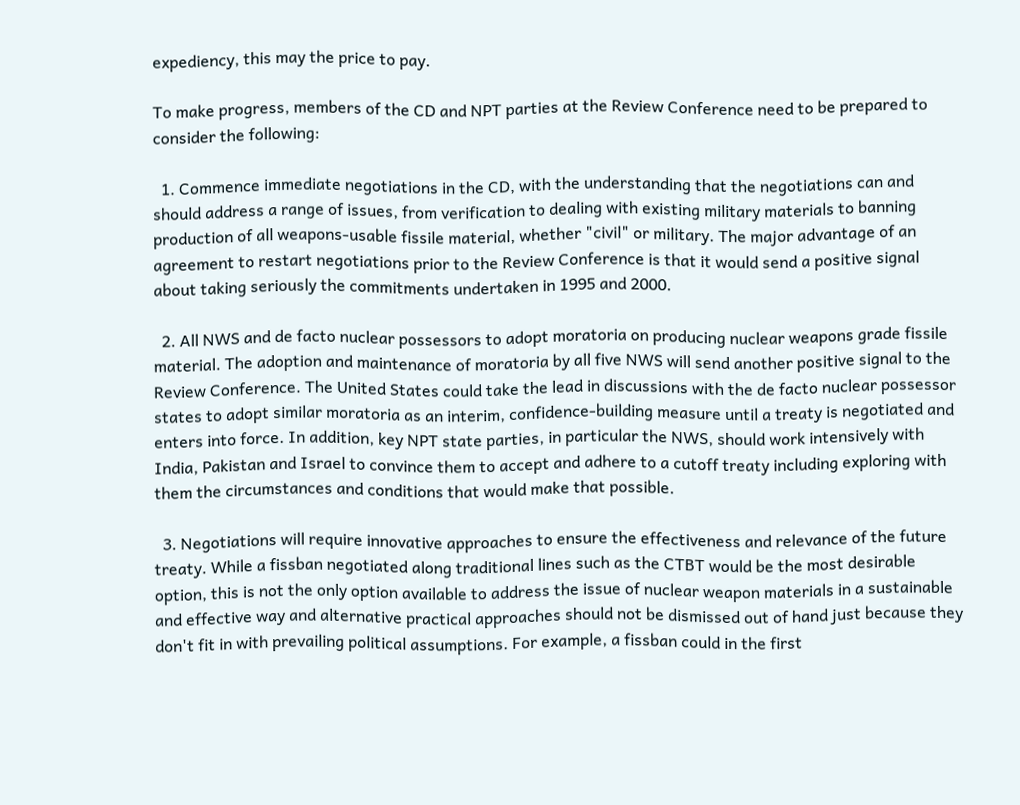expediency, this may the price to pay.

To make progress, members of the CD and NPT parties at the Review Conference need to be prepared to consider the following:

  1. Commence immediate negotiations in the CD, with the understanding that the negotiations can and should address a range of issues, from verification to dealing with existing military materials to banning production of all weapons-usable fissile material, whether "civil" or military. The major advantage of an agreement to restart negotiations prior to the Review Conference is that it would send a positive signal about taking seriously the commitments undertaken in 1995 and 2000.

  2. All NWS and de facto nuclear possessors to adopt moratoria on producing nuclear weapons grade fissile material. The adoption and maintenance of moratoria by all five NWS will send another positive signal to the Review Conference. The United States could take the lead in discussions with the de facto nuclear possessor states to adopt similar moratoria as an interim, confidence-building measure until a treaty is negotiated and enters into force. In addition, key NPT state parties, in particular the NWS, should work intensively with India, Pakistan and Israel to convince them to accept and adhere to a cutoff treaty including exploring with them the circumstances and conditions that would make that possible.

  3. Negotiations will require innovative approaches to ensure the effectiveness and relevance of the future treaty. While a fissban negotiated along traditional lines such as the CTBT would be the most desirable option, this is not the only option available to address the issue of nuclear weapon materials in a sustainable and effective way and alternative practical approaches should not be dismissed out of hand just because they don't fit in with prevailing political assumptions. For example, a fissban could in the first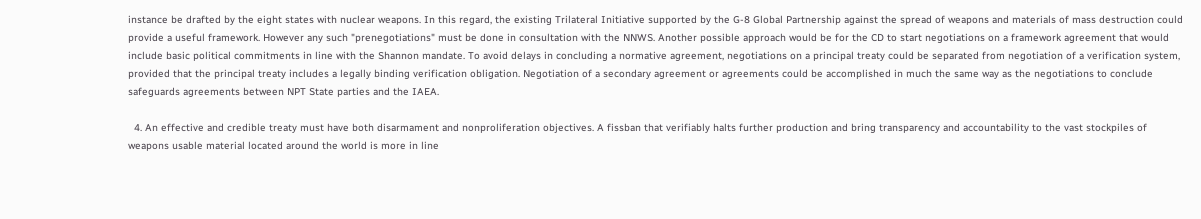instance be drafted by the eight states with nuclear weapons. In this regard, the existing Trilateral Initiative supported by the G-8 Global Partnership against the spread of weapons and materials of mass destruction could provide a useful framework. However any such "prenegotiations" must be done in consultation with the NNWS. Another possible approach would be for the CD to start negotiations on a framework agreement that would include basic political commitments in line with the Shannon mandate. To avoid delays in concluding a normative agreement, negotiations on a principal treaty could be separated from negotiation of a verification system, provided that the principal treaty includes a legally binding verification obligation. Negotiation of a secondary agreement or agreements could be accomplished in much the same way as the negotiations to conclude safeguards agreements between NPT State parties and the IAEA.

  4. An effective and credible treaty must have both disarmament and nonproliferation objectives. A fissban that verifiably halts further production and bring transparency and accountability to the vast stockpiles of weapons usable material located around the world is more in line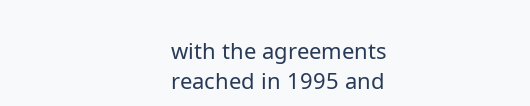with the agreements reached in 1995 and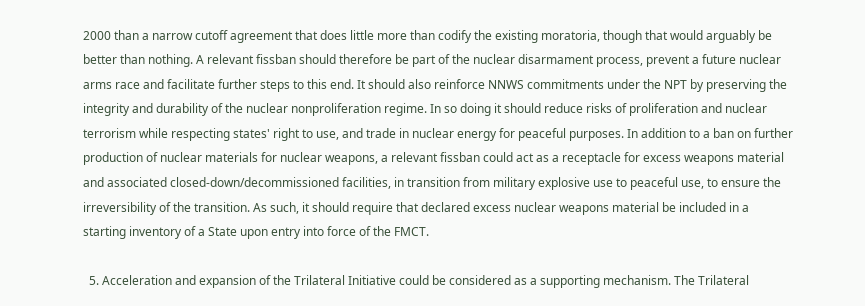2000 than a narrow cutoff agreement that does little more than codify the existing moratoria, though that would arguably be better than nothing. A relevant fissban should therefore be part of the nuclear disarmament process, prevent a future nuclear arms race and facilitate further steps to this end. It should also reinforce NNWS commitments under the NPT by preserving the integrity and durability of the nuclear nonproliferation regime. In so doing it should reduce risks of proliferation and nuclear terrorism while respecting states' right to use, and trade in nuclear energy for peaceful purposes. In addition to a ban on further production of nuclear materials for nuclear weapons, a relevant fissban could act as a receptacle for excess weapons material and associated closed-down/decommissioned facilities, in transition from military explosive use to peaceful use, to ensure the irreversibility of the transition. As such, it should require that declared excess nuclear weapons material be included in a starting inventory of a State upon entry into force of the FMCT.

  5. Acceleration and expansion of the Trilateral Initiative could be considered as a supporting mechanism. The Trilateral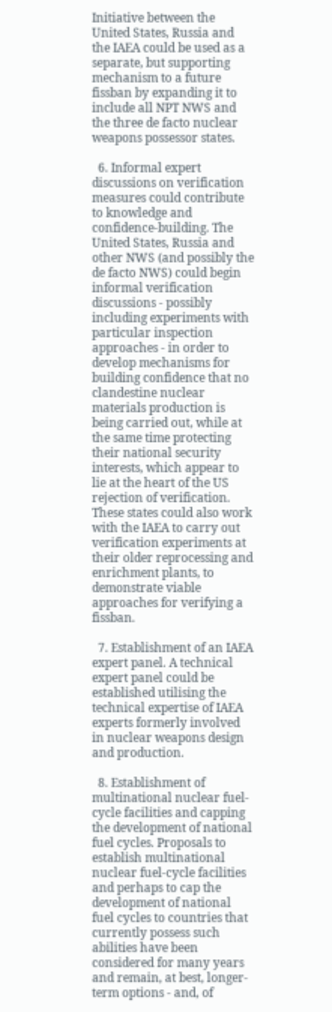Initiative between the United States, Russia and the IAEA could be used as a separate, but supporting mechanism to a future fissban by expanding it to include all NPT NWS and the three de facto nuclear weapons possessor states.

  6. Informal expert discussions on verification measures could contribute to knowledge and confidence-building. The United States, Russia and other NWS (and possibly the de facto NWS) could begin informal verification discussions - possibly including experiments with particular inspection approaches - in order to develop mechanisms for building confidence that no clandestine nuclear materials production is being carried out, while at the same time protecting their national security interests, which appear to lie at the heart of the US rejection of verification. These states could also work with the IAEA to carry out verification experiments at their older reprocessing and enrichment plants, to demonstrate viable approaches for verifying a fissban.

  7. Establishment of an IAEA expert panel. A technical expert panel could be established utilising the technical expertise of IAEA experts formerly involved in nuclear weapons design and production.

  8. Establishment of multinational nuclear fuel-cycle facilities and capping the development of national fuel cycles. Proposals to establish multinational nuclear fuel-cycle facilities and perhaps to cap the development of national fuel cycles to countries that currently possess such abilities have been considered for many years and remain, at best, longer-term options - and, of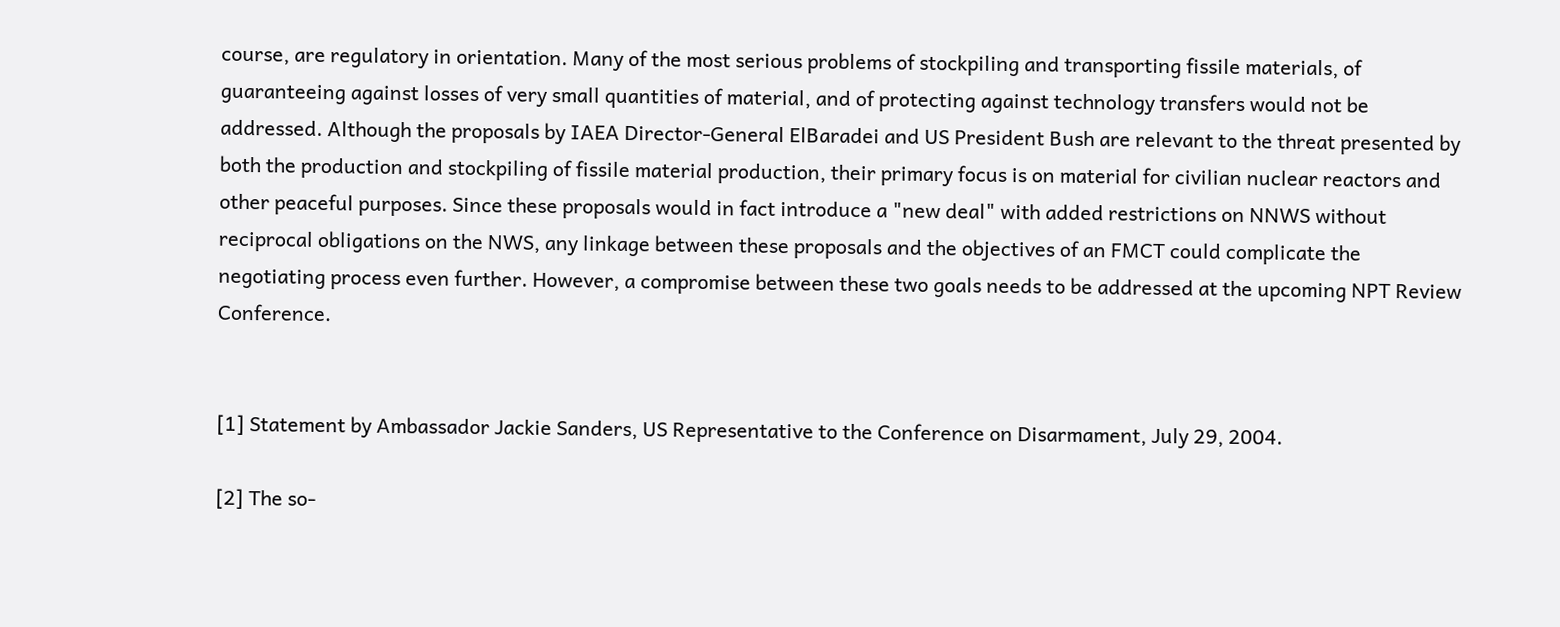course, are regulatory in orientation. Many of the most serious problems of stockpiling and transporting fissile materials, of guaranteeing against losses of very small quantities of material, and of protecting against technology transfers would not be addressed. Although the proposals by IAEA Director-General ElBaradei and US President Bush are relevant to the threat presented by both the production and stockpiling of fissile material production, their primary focus is on material for civilian nuclear reactors and other peaceful purposes. Since these proposals would in fact introduce a "new deal" with added restrictions on NNWS without reciprocal obligations on the NWS, any linkage between these proposals and the objectives of an FMCT could complicate the negotiating process even further. However, a compromise between these two goals needs to be addressed at the upcoming NPT Review Conference.


[1] Statement by Ambassador Jackie Sanders, US Representative to the Conference on Disarmament, July 29, 2004.

[2] The so-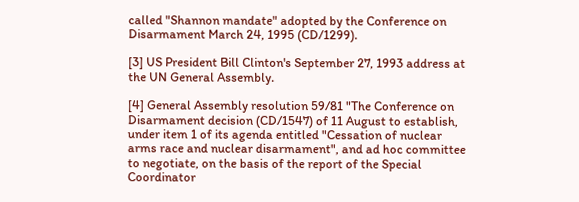called "Shannon mandate" adopted by the Conference on Disarmament March 24, 1995 (CD/1299).

[3] US President Bill Clinton's September 27, 1993 address at the UN General Assembly.

[4] General Assembly resolution 59/81 "The Conference on Disarmament decision (CD/1547) of 11 August to establish, under item 1 of its agenda entitled "Cessation of nuclear arms race and nuclear disarmament", and ad hoc committee to negotiate, on the basis of the report of the Special Coordinator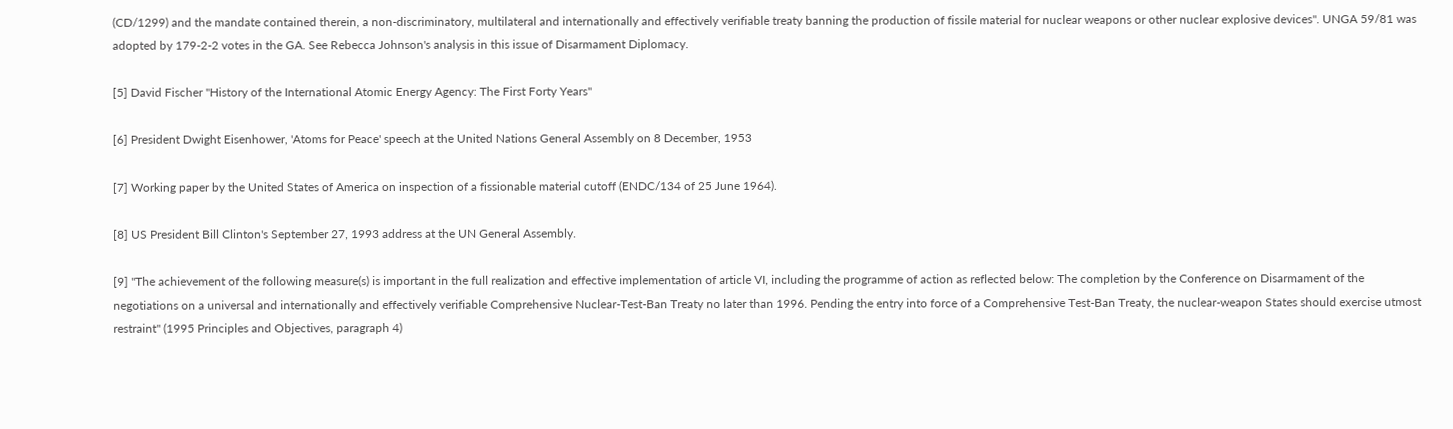(CD/1299) and the mandate contained therein, a non-discriminatory, multilateral and internationally and effectively verifiable treaty banning the production of fissile material for nuclear weapons or other nuclear explosive devices". UNGA 59/81 was adopted by 179-2-2 votes in the GA. See Rebecca Johnson's analysis in this issue of Disarmament Diplomacy.

[5] David Fischer "History of the International Atomic Energy Agency: The First Forty Years"

[6] President Dwight Eisenhower, 'Atoms for Peace' speech at the United Nations General Assembly on 8 December, 1953

[7] Working paper by the United States of America on inspection of a fissionable material cutoff (ENDC/134 of 25 June 1964).

[8] US President Bill Clinton's September 27, 1993 address at the UN General Assembly.

[9] "The achievement of the following measure(s) is important in the full realization and effective implementation of article VI, including the programme of action as reflected below: The completion by the Conference on Disarmament of the negotiations on a universal and internationally and effectively verifiable Comprehensive Nuclear-Test-Ban Treaty no later than 1996. Pending the entry into force of a Comprehensive Test-Ban Treaty, the nuclear-weapon States should exercise utmost restraint" (1995 Principles and Objectives, paragraph 4)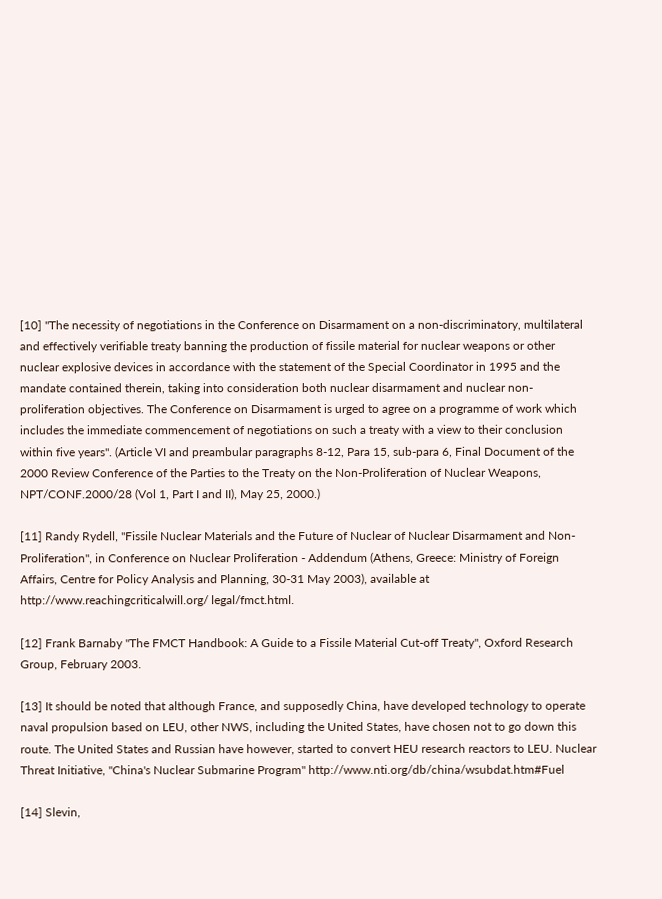[10] "The necessity of negotiations in the Conference on Disarmament on a non-discriminatory, multilateral and effectively verifiable treaty banning the production of fissile material for nuclear weapons or other nuclear explosive devices in accordance with the statement of the Special Coordinator in 1995 and the mandate contained therein, taking into consideration both nuclear disarmament and nuclear non-proliferation objectives. The Conference on Disarmament is urged to agree on a programme of work which includes the immediate commencement of negotiations on such a treaty with a view to their conclusion within five years". (Article VI and preambular paragraphs 8-12, Para 15, sub-para 6, Final Document of the 2000 Review Conference of the Parties to the Treaty on the Non-Proliferation of Nuclear Weapons, NPT/CONF.2000/28 (Vol 1, Part I and II), May 25, 2000.)

[11] Randy Rydell, "Fissile Nuclear Materials and the Future of Nuclear of Nuclear Disarmament and Non-Proliferation", in Conference on Nuclear Proliferation - Addendum (Athens, Greece: Ministry of Foreign Affairs, Centre for Policy Analysis and Planning, 30-31 May 2003), available at http://www.reachingcriticalwill.org/ legal/fmct.html.

[12] Frank Barnaby "The FMCT Handbook: A Guide to a Fissile Material Cut-off Treaty", Oxford Research Group, February 2003.

[13] It should be noted that although France, and supposedly China, have developed technology to operate naval propulsion based on LEU, other NWS, including the United States, have chosen not to go down this route. The United States and Russian have however, started to convert HEU research reactors to LEU. Nuclear Threat Initiative, "China's Nuclear Submarine Program" http://www.nti.org/db/china/wsubdat.htm#Fuel

[14] Slevin,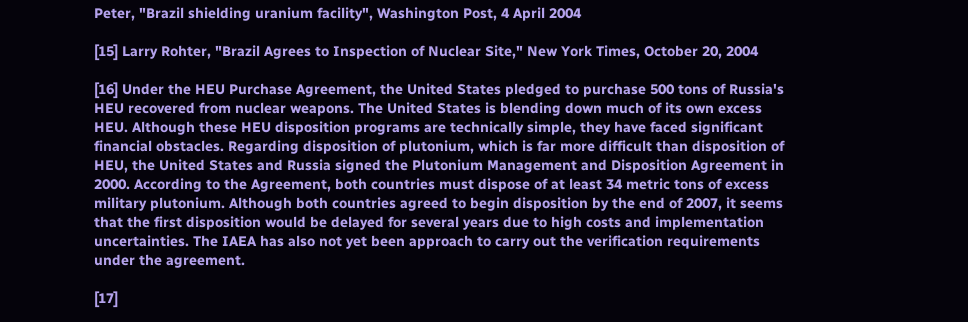Peter, "Brazil shielding uranium facility", Washington Post, 4 April 2004

[15] Larry Rohter, "Brazil Agrees to Inspection of Nuclear Site," New York Times, October 20, 2004

[16] Under the HEU Purchase Agreement, the United States pledged to purchase 500 tons of Russia's HEU recovered from nuclear weapons. The United States is blending down much of its own excess HEU. Although these HEU disposition programs are technically simple, they have faced significant financial obstacles. Regarding disposition of plutonium, which is far more difficult than disposition of HEU, the United States and Russia signed the Plutonium Management and Disposition Agreement in 2000. According to the Agreement, both countries must dispose of at least 34 metric tons of excess military plutonium. Although both countries agreed to begin disposition by the end of 2007, it seems that the first disposition would be delayed for several years due to high costs and implementation uncertainties. The IAEA has also not yet been approach to carry out the verification requirements under the agreement.

[17]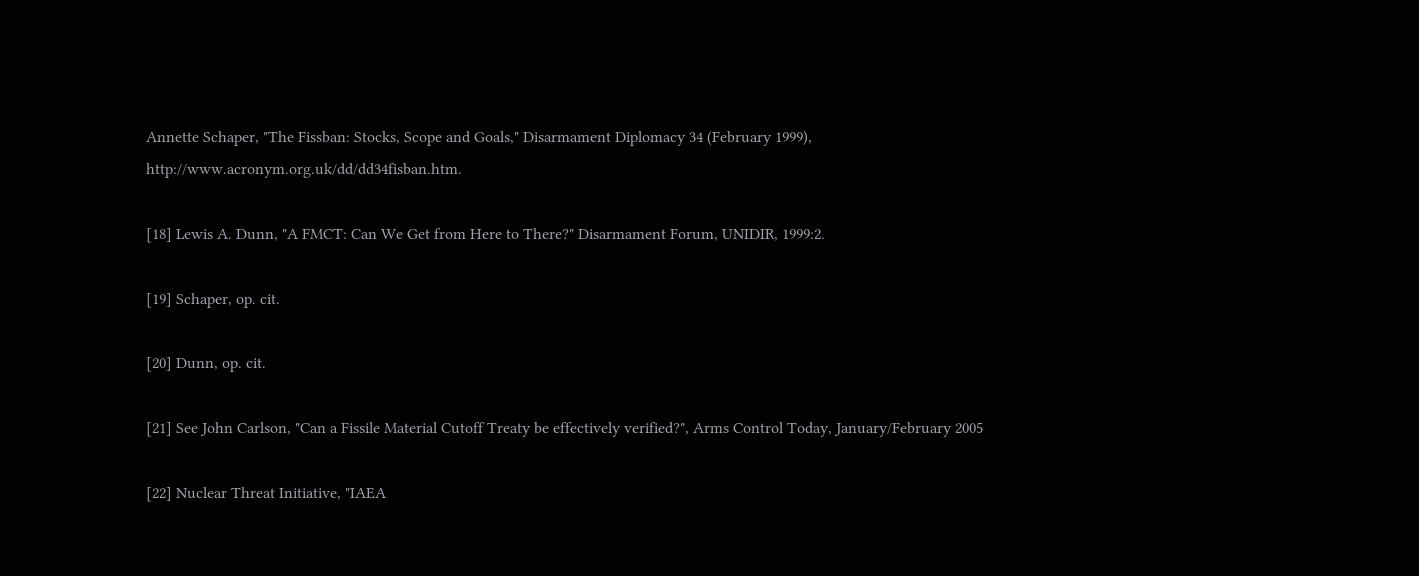Annette Schaper, "The Fissban: Stocks, Scope and Goals," Disarmament Diplomacy 34 (February 1999), http://www.acronym.org.uk/dd/dd34fisban.htm.

[18] Lewis A. Dunn, "A FMCT: Can We Get from Here to There?" Disarmament Forum, UNIDIR, 1999:2.

[19] Schaper, op. cit.

[20] Dunn, op. cit.

[21] See John Carlson, "Can a Fissile Material Cutoff Treaty be effectively verified?", Arms Control Today, January/February 2005

[22] Nuclear Threat Initiative, "IAEA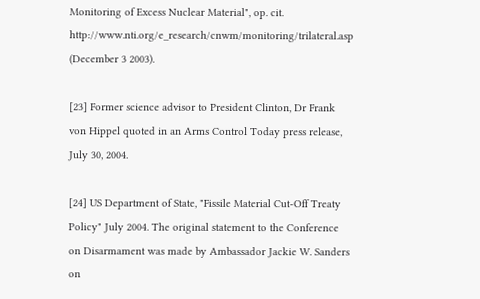Monitoring of Excess Nuclear Material", op. cit. http://www.nti.org/e_research/cnwm/monitoring/trilateral.asp (December 3 2003).

[23] Former science advisor to President Clinton, Dr Frank von Hippel quoted in an Arms Control Today press release, July 30, 2004.

[24] US Department of State, "Fissile Material Cut-Off Treaty Policy" July 2004. The original statement to the Conference on Disarmament was made by Ambassador Jackie W. Sanders on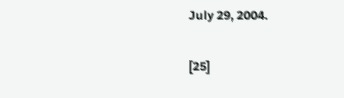July 29, 2004.

[25]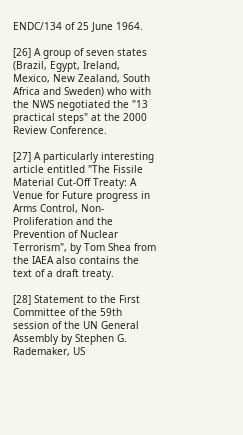ENDC/134 of 25 June 1964.

[26] A group of seven states (Brazil, Egypt, Ireland, Mexico, New Zealand, South Africa and Sweden) who with the NWS negotiated the "13 practical steps" at the 2000 Review Conference.

[27] A particularly interesting article entitled "The Fissile Material Cut-Off Treaty: A Venue for Future progress in Arms Control, Non-Proliferation and the Prevention of Nuclear Terrorism", by Tom Shea from the IAEA also contains the text of a draft treaty.

[28] Statement to the First Committee of the 59th session of the UN General Assembly by Stephen G. Rademaker, US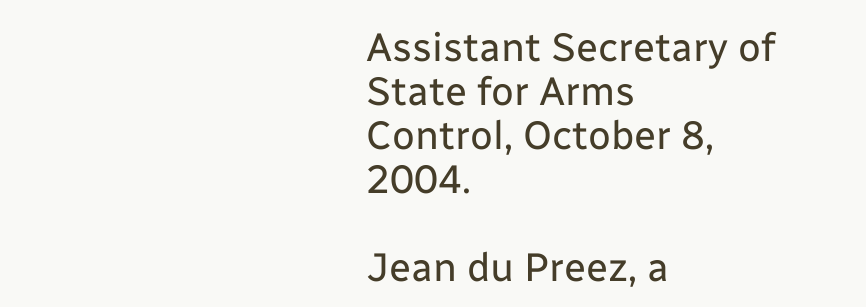Assistant Secretary of State for Arms Control, October 8, 2004.

Jean du Preez, a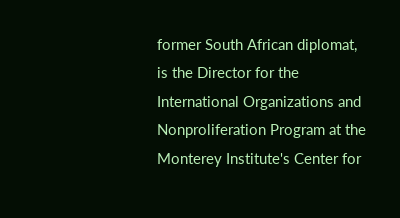former South African diplomat, is the Director for the International Organizations and Nonproliferation Program at the Monterey Institute's Center for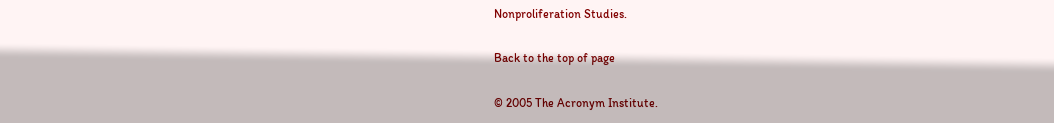Nonproliferation Studies.

Back to the top of page

© 2005 The Acronym Institute.